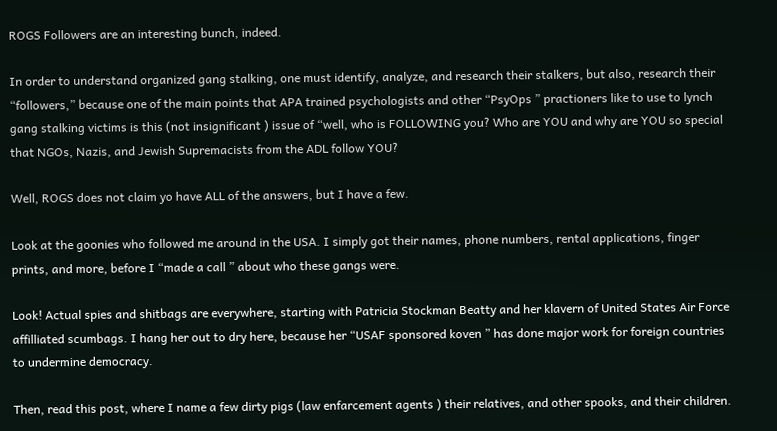ROGS Followers are an interesting bunch, indeed.

In order to understand organized gang stalking, one must identify, analyze, and research their stalkers, but also, research their “followers,” because one of the main points that APA trained psychologists and other “PsyOps ” practioners like to use to lynch gang stalking victims is this (not insignificant ) issue of “well, who is FOLLOWING you? Who are YOU and why are YOU so special that NGOs, Nazis, and Jewish Supremacists from the ADL follow YOU?

Well, ROGS does not claim yo have ALL of the answers, but I have a few.

Look at the goonies who followed me around in the USA. I simply got their names, phone numbers, rental applications, finger prints, and more, before I “made a call ” about who these gangs were.

Look! Actual spies and shitbags are everywhere, starting with Patricia Stockman Beatty and her klavern of United States Air Force affilliated scumbags. I hang her out to dry here, because her “USAF sponsored koven ” has done major work for foreign countries to undermine democracy.

Then, read this post, where I name a few dirty pigs (law enfarcement agents ) their relatives, and other spooks, and their children.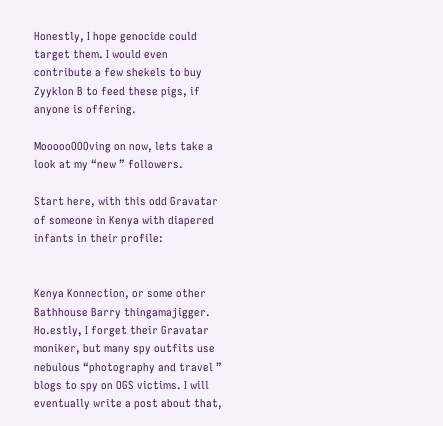Honestly, I hope genocide could target them. I would even contribute a few shekels to buy Zyyklon B to feed these pigs, if anyone is offering.

MoooooOOOving on now, lets take a look at my “new ” followers.

Start here, with this odd Gravatar of someone in Kenya with diapered infants in their profile:


Kenya Konnection, or some other Bathhouse Barry thingamajigger. Ho.estly, I forget their Gravatar moniker, but many spy outfits use nebulous “photography and travel ” blogs to spy on OGS victims. I will eventually write a post about that,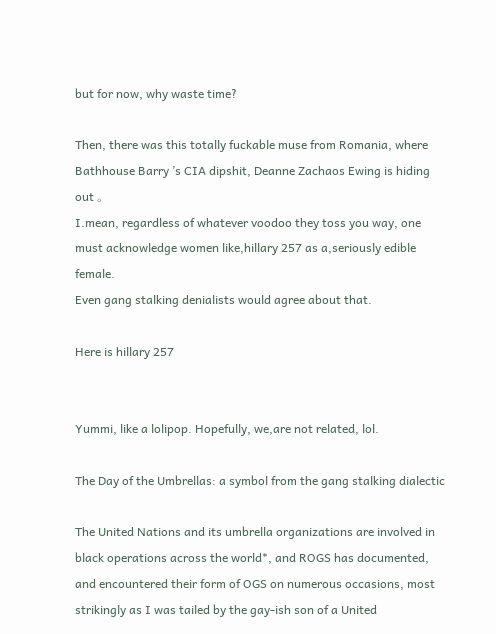but for now, why waste time?

Then, there was this totally fuckable muse from Romania, where Bathhouse Barry ’s CIA dipshit, Deanne Zachaos Ewing is hiding out 。
I.mean, regardless of whatever voodoo they toss you way, one must acknowledge women like,hillary 257 as a,seriously edible female.
Even gang stalking denialists would agree about that.

Here is hillary 257


Yummi, like a lolipop. Hopefully, we,are not related, lol.

The Day of the Umbrellas: a symbol from the gang stalking dialectic

The United Nations and its umbrella organizations are involved in black operations across the world*, and ROGS has documented, and encountered their form of OGS on numerous occasions, most strikingly as I was tailed by the gay-ish son of a United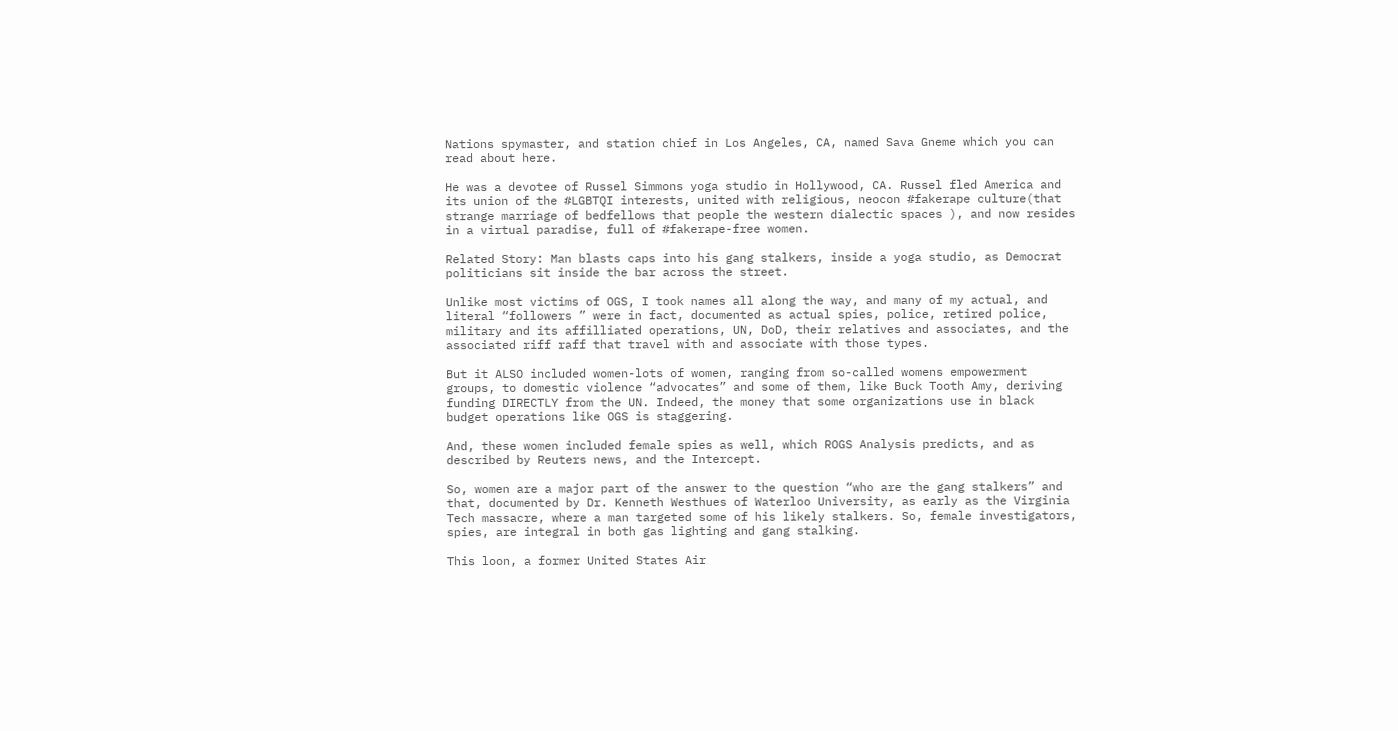Nations spymaster, and station chief in Los Angeles, CA, named Sava Gneme which you can read about here.

He was a devotee of Russel Simmons yoga studio in Hollywood, CA. Russel fled America and its union of the #LGBTQI interests, united with religious, neocon #fakerape culture(that strange marriage of bedfellows that people the western dialectic spaces ), and now resides in a virtual paradise, full of #fakerape-free women.

Related Story: Man blasts caps into his gang stalkers, inside a yoga studio, as Democrat politicians sit inside the bar across the street.

Unlike most victims of OGS, I took names all along the way, and many of my actual, and literal “followers ” were in fact, documented as actual spies, police, retired police, military and its affilliated operations, UN, DoD, their relatives and associates, and the associated riff raff that travel with and associate with those types.

But it ALSO included women-lots of women, ranging from so-called womens empowerment groups, to domestic violence “advocates” and some of them, like Buck Tooth Amy, deriving funding DIRECTLY from the UN. Indeed, the money that some organizations use in black budget operations like OGS is staggering.

And, these women included female spies as well, which ROGS Analysis predicts, and as described by Reuters news, and the Intercept.

So, women are a major part of the answer to the question “who are the gang stalkers” and that, documented by Dr. Kenneth Westhues of Waterloo University, as early as the Virginia Tech massacre, where a man targeted some of his likely stalkers. So, female investigators, spies, are integral in both gas lighting and gang stalking.

This loon, a former United States Air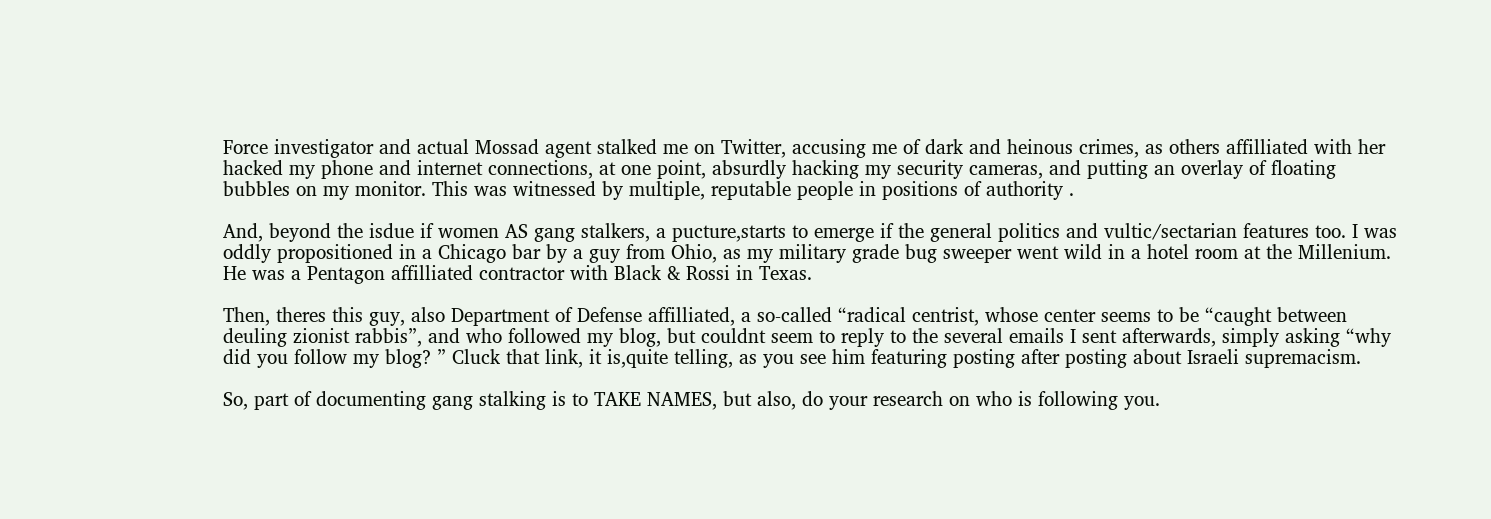Force investigator and actual Mossad agent stalked me on Twitter, accusing me of dark and heinous crimes, as others affilliated with her hacked my phone and internet connections, at one point, absurdly hacking my security cameras, and putting an overlay of floating bubbles on my monitor. This was witnessed by multiple, reputable people in positions of authority .

And, beyond the isdue if women AS gang stalkers, a pucture,starts to emerge if the general politics and vultic/sectarian features too. I was oddly propositioned in a Chicago bar by a guy from Ohio, as my military grade bug sweeper went wild in a hotel room at the Millenium. He was a Pentagon affilliated contractor with Black & Rossi in Texas.

Then, theres this guy, also Department of Defense affilliated, a so-called “radical centrist, whose center seems to be “caught between deuling zionist rabbis”, and who followed my blog, but couldnt seem to reply to the several emails I sent afterwards, simply asking “why did you follow my blog? ” Cluck that link, it is,quite telling, as you see him featuring posting after posting about Israeli supremacism.

So, part of documenting gang stalking is to TAKE NAMES, but also, do your research on who is following you.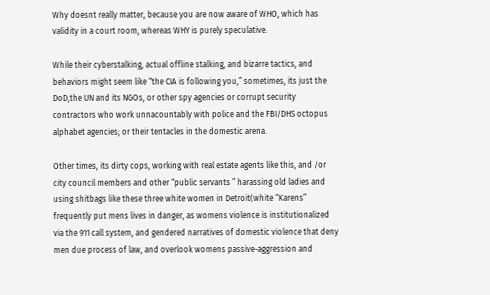Why doesnt really matter, because you are now aware of WHO, which has validity in a court room, whereas WHY is purely speculative.

While their cyberstalking, actual offline stalking, and bizarre tactics, and behaviors might seem like “the CIA is following you,” sometimes, its just the DoD,the UN and its NGOs, or other spy agencies or corrupt security contractors who work unnacountably with police and the FBI/DHS octopus alphabet agencies; or their tentacles in the domestic arena.

Other times, its dirty cops, working with real estate agents like this, and /or city council members and other “public servants ” harassing old ladies and using shitbags like these three white women in Detroit(white “Karens” frequently put mens lives in danger, as womens violence is institutionalized via the 911 call system, and gendered narratives of domestic violence that deny men due process of law, and overlook womens passive-aggression and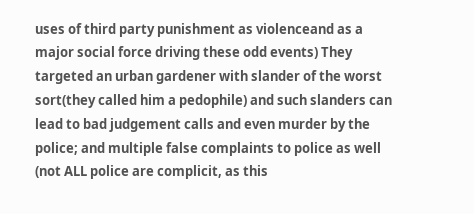uses of third party punishment as violenceand as a major social force driving these odd events) They targeted an urban gardener with slander of the worst sort(they called him a pedophile) and such slanders can lead to bad judgement calls and even murder by the police; and multiple false complaints to police as well (not ALL police are complicit, as this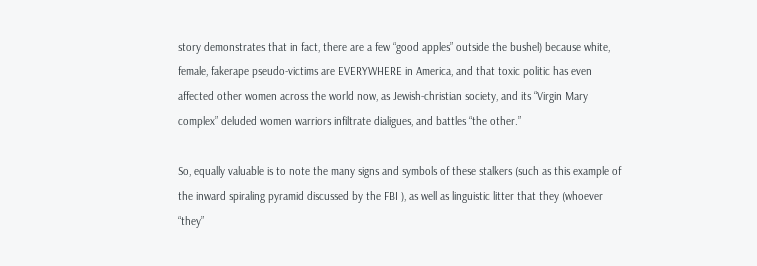story demonstrates that in fact, there are a few “good apples” outside the bushel) because white, female, fakerape pseudo-victims are EVERYWHERE in America, and that toxic politic has even affected other women across the world now, as Jewish-christian society, and its “Virgin Mary complex” deluded women warriors infiltrate dialigues, and battles “the other.”

So, equally valuable is to note the many signs and symbols of these stalkers (such as this example of the inward spiraling pyramid discussed by the FBI ), as well as linguistic litter that they (whoever “they”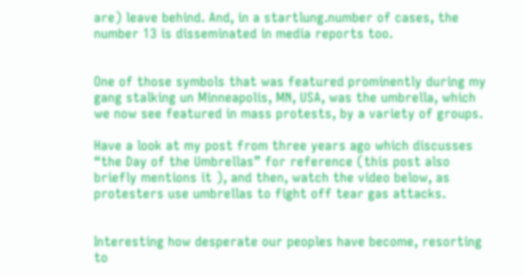are) leave behind. And, in a startlung.number of cases, the number 13 is disseminated in media reports too.


One of those symbols that was featured prominently during my gang stalking un Minneapolis, MN, USA, was the umbrella, which we now see featured in mass protests, by a variety of groups.

Have a look at my post from three years ago which discusses “the Day of the Umbrellas” for reference (this post also briefly mentions it ), and then, watch the video below, as protesters use umbrellas to fight off tear gas attacks.


Interesting how desperate our peoples have become, resorting to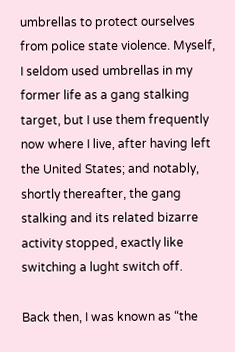umbrellas to protect ourselves from police state violence. Myself, I seldom used umbrellas in my former life as a gang stalking target, but I use them frequently now where I live, after having left the United States; and notably, shortly thereafter, the gang stalking and its related bizarre activity stopped, exactly like switching a lught switch off.

Back then, I was known as “the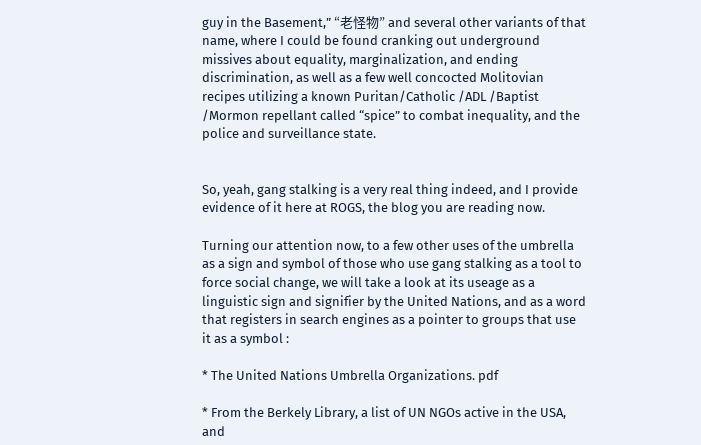guy in the Basement,” “老怪物” and several other variants of that name, where I could be found cranking out underground missives about equality, marginalization, and ending discrimination, as well as a few well concocted Molitovian recipes utilizing a known Puritan/Catholic /ADL /Baptist /Mormon repellant called “spice” to combat inequality, and the police and surveillance state.


So, yeah, gang stalking is a very real thing indeed, and I provide evidence of it here at ROGS, the blog you are reading now.

Turning our attention now, to a few other uses of the umbrella as a sign and symbol of those who use gang stalking as a tool to force social change, we will take a look at its useage as a linguistic sign and signifier by the United Nations, and as a word that registers in search engines as a pointer to groups that use it as a symbol :

* The United Nations Umbrella Organizations. pdf

* From the Berkely Library, a list of UN NGOs active in the USA, and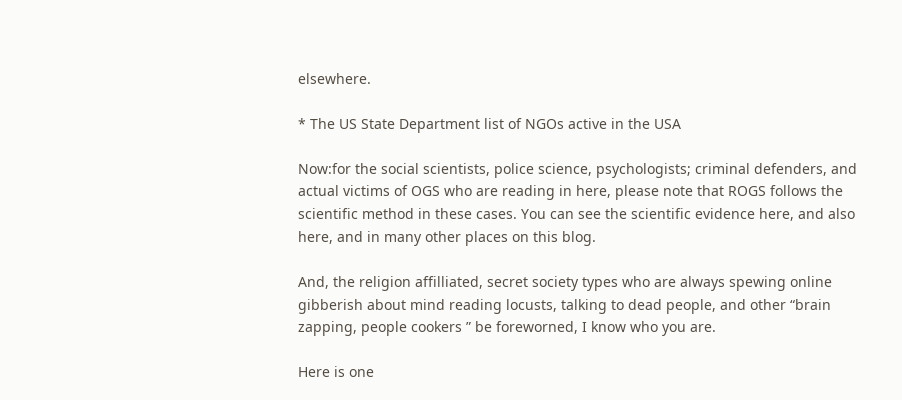elsewhere.

* The US State Department list of NGOs active in the USA

Now:for the social scientists, police science, psychologists; criminal defenders, and actual victims of OGS who are reading in here, please note that ROGS follows the scientific method in these cases. You can see the scientific evidence here, and also here, and in many other places on this blog.

And, the religion affilliated, secret society types who are always spewing online gibberish about mind reading locusts, talking to dead people, and other “brain zapping, people cookers ” be foreworned, I know who you are.

Here is one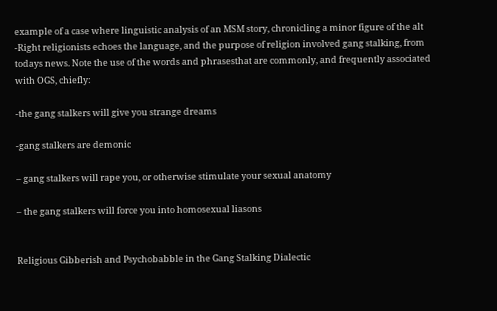example of a case where linguistic analysis of an MSM story, chronicling a minor figure of the alt -Right religionists echoes the language, and the purpose of religion involved gang stalking, from todays news. Note the use of the words and phrasesthat are commonly, and frequently associated with OGS, chiefly:

-the gang stalkers will give you strange dreams

-gang stalkers are demonic

– gang stalkers will rape you, or otherwise stimulate your sexual anatomy

– the gang stalkers will force you into homosexual liasons


Religious Gibberish and Psychobabble in the Gang Stalking Dialectic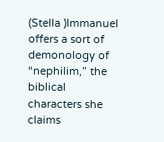(Stella )Immanuel offers a sort of demonology of “nephilim,” the biblical characters she claims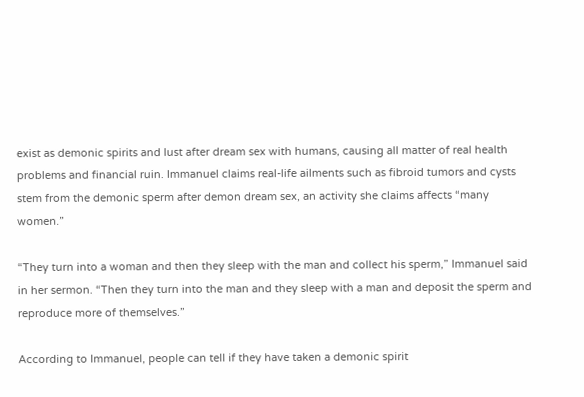exist as demonic spirits and lust after dream sex with humans, causing all matter of real health problems and financial ruin. Immanuel claims real-life ailments such as fibroid tumors and cysts stem from the demonic sperm after demon dream sex, an activity she claims affects “many women.”

“They turn into a woman and then they sleep with the man and collect his sperm,” Immanuel said in her sermon. “Then they turn into the man and they sleep with a man and deposit the sperm and reproduce more of themselves.”

According to Immanuel, people can tell if they have taken a demonic spirit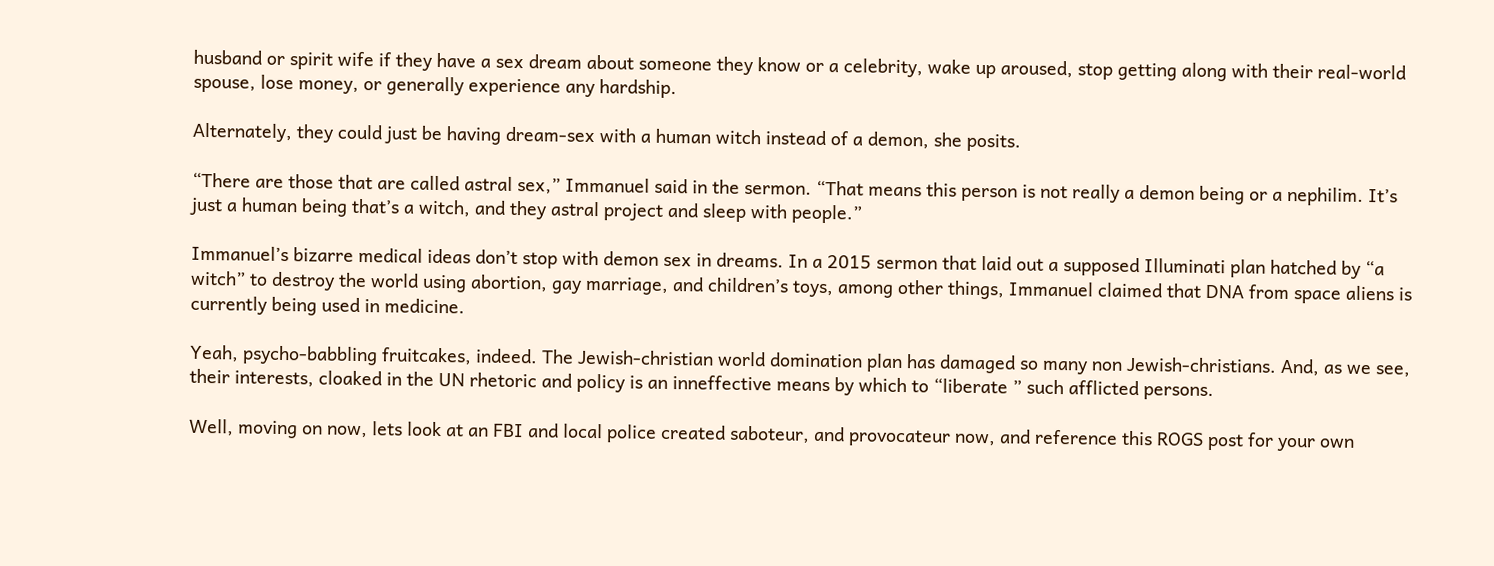husband or spirit wife if they have a sex dream about someone they know or a celebrity, wake up aroused, stop getting along with their real-world spouse, lose money, or generally experience any hardship.

Alternately, they could just be having dream-sex with a human witch instead of a demon, she posits.

“There are those that are called astral sex,” Immanuel said in the sermon. “That means this person is not really a demon being or a nephilim. It’s just a human being that’s a witch, and they astral project and sleep with people.”

Immanuel’s bizarre medical ideas don’t stop with demon sex in dreams. In a 2015 sermon that laid out a supposed Illuminati plan hatched by “a witch” to destroy the world using abortion, gay marriage, and children’s toys, among other things, Immanuel claimed that DNA from space aliens is currently being used in medicine.

Yeah, psycho-babbling fruitcakes, indeed. The Jewish-christian world domination plan has damaged so many non Jewish-christians. And, as we see, their interests, cloaked in the UN rhetoric and policy is an inneffective means by which to “liberate ” such afflicted persons.

Well, moving on now, lets look at an FBI and local police created saboteur, and provocateur now, and reference this ROGS post for your own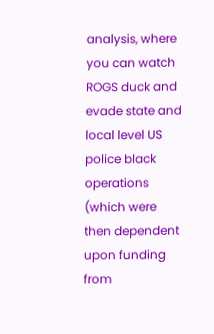analysis, where you can watch ROGS duck and evade state and local level US police black operations (which were then dependent upon funding from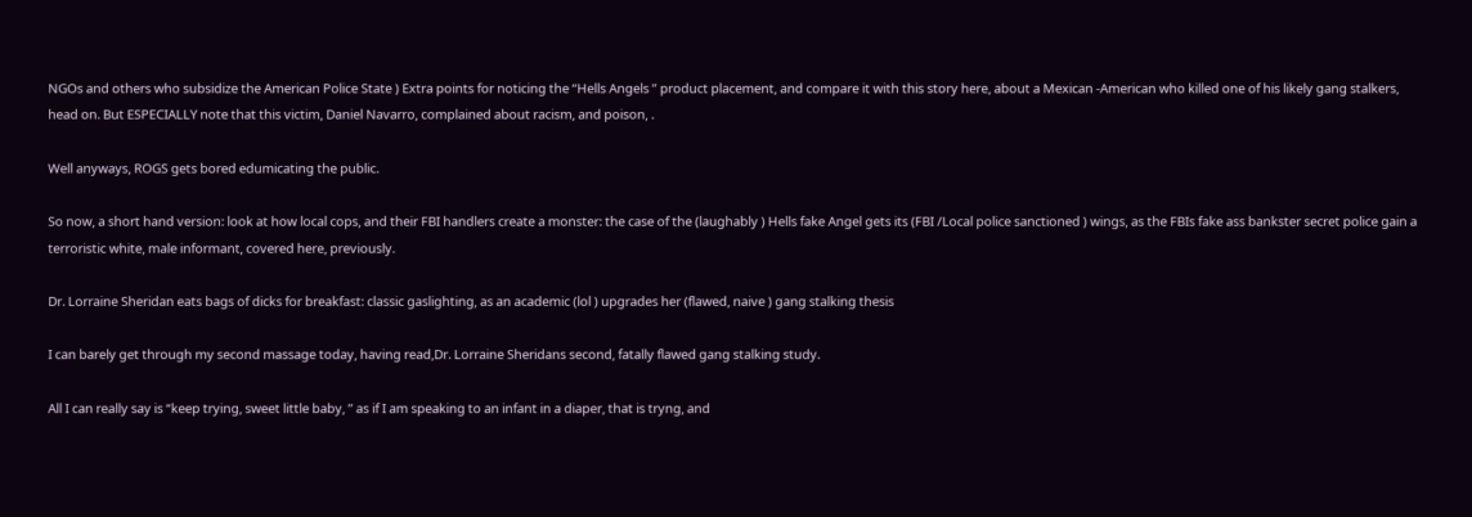NGOs and others who subsidize the American Police State ) Extra points for noticing the “Hells Angels ” product placement, and compare it with this story here, about a Mexican -American who killed one of his likely gang stalkers, head on. But ESPECIALLY note that this victim, Daniel Navarro, complained about racism, and poison, .

Well anyways, ROGS gets bored edumicating the public.

So now, a short hand version: look at how local cops, and their FBI handlers create a monster: the case of the (laughably ) Hells fake Angel gets its (FBI /Local police sanctioned ) wings, as the FBIs fake ass bankster secret police gain a terroristic white, male informant, covered here, previously.

Dr. Lorraine Sheridan eats bags of dicks for breakfast: classic gaslighting, as an academic (lol ) upgrades her (flawed, naive ) gang stalking thesis

I can barely get through my second massage today, having read,Dr. Lorraine Sheridans second, fatally flawed gang stalking study.

All I can really say is “keep trying, sweet little baby, ” as if I am speaking to an infant in a diaper, that is tryng, and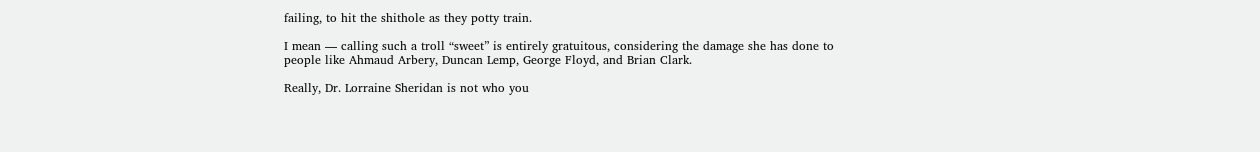failing, to hit the shithole as they potty train.

I mean — calling such a troll “sweet” is entirely gratuitous, considering the damage she has done to people like Ahmaud Arbery, Duncan Lemp, George Floyd, and Brian Clark.

Really, Dr. Lorraine Sheridan is not who you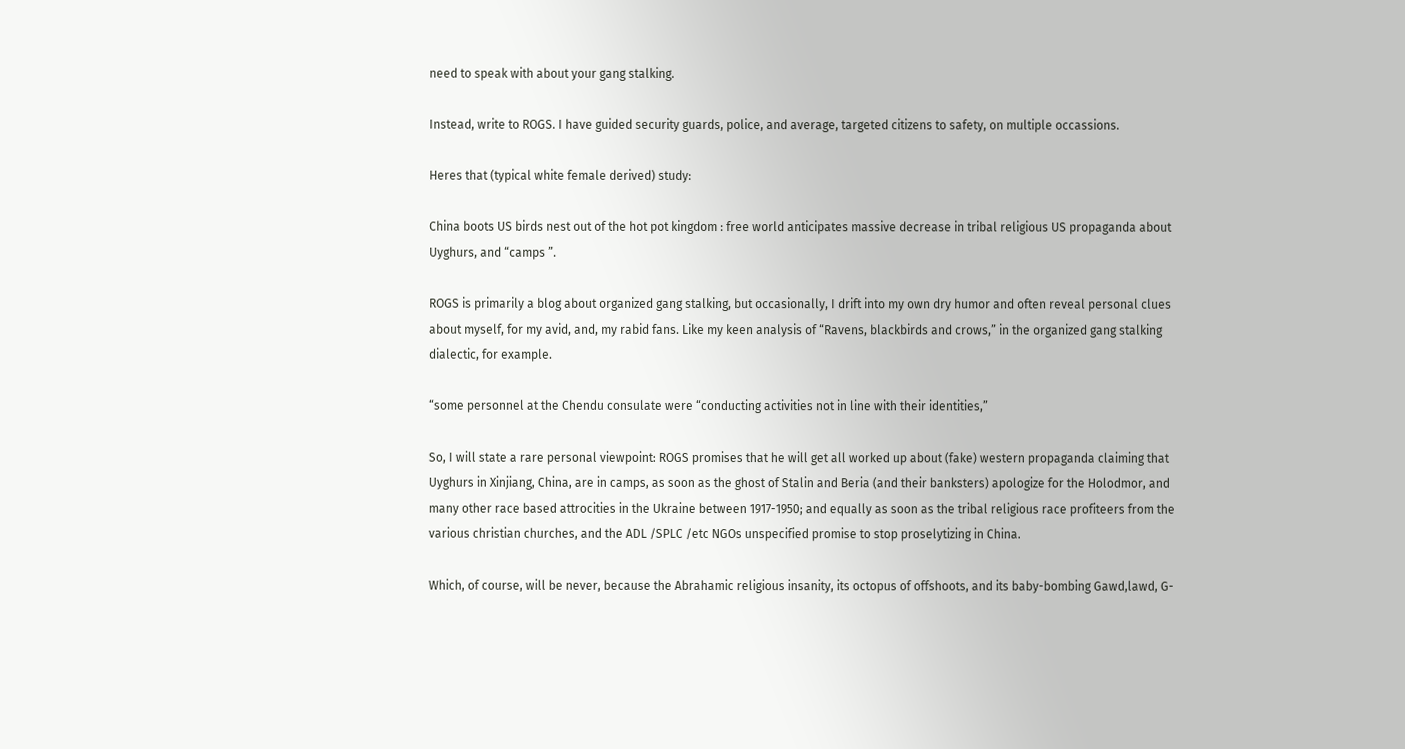need to speak with about your gang stalking.

Instead, write to ROGS. I have guided security guards, police, and average, targeted citizens to safety, on multiple occassions.

Heres that (typical white female derived) study:

China boots US birds nest out of the hot pot kingdom : free world anticipates massive decrease in tribal religious US propaganda about Uyghurs, and “camps ”.

ROGS is primarily a blog about organized gang stalking, but occasionally, I drift into my own dry humor and often reveal personal clues about myself, for my avid, and, my rabid fans. Like my keen analysis of “Ravens, blackbirds and crows,” in the organized gang stalking dialectic, for example.

“some personnel at the Chendu consulate were “conducting activities not in line with their identities,”

So, I will state a rare personal viewpoint: ROGS promises that he will get all worked up about (fake) western propaganda claiming that Uyghurs in Xinjiang, China, are in camps, as soon as the ghost of Stalin and Beria (and their banksters) apologize for the Holodmor, and many other race based attrocities in the Ukraine between 1917-1950; and equally as soon as the tribal religious race profiteers from the various christian churches, and the ADL /SPLC /etc NGOs unspecified promise to stop proselytizing in China.

Which, of course, will be never, because the Abrahamic religious insanity, its octopus of offshoots, and its baby-bombing Gawd,lawd, G-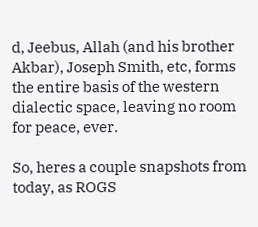d, Jeebus, Allah (and his brother Akbar), Joseph Smith, etc, forms the entire basis of the western dialectic space, leaving no room for peace, ever.

So, heres a couple snapshots from today, as ROGS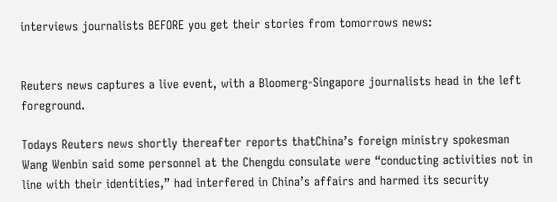interviews journalists BEFORE you get their stories from tomorrows news:


Reuters news captures a live event, with a Bloomerg-Singapore journalists head in the left foreground.

Todays Reuters news shortly thereafter reports thatChina’s foreign ministry spokesman Wang Wenbin said some personnel at the Chengdu consulate were “conducting activities not in line with their identities,” had interfered in China’s affairs and harmed its security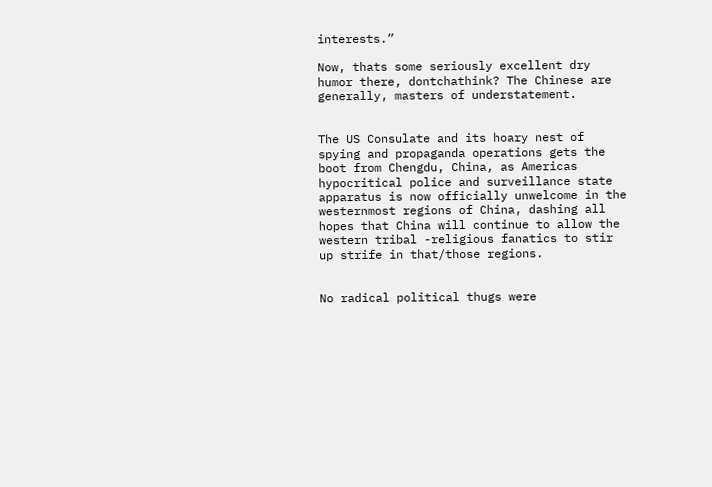interests.”

Now, thats some seriously excellent dry humor there, dontchathink? The Chinese are generally, masters of understatement.


The US Consulate and its hoary nest of spying and propaganda operations gets the boot from Chengdu, China, as Americas hypocritical police and surveillance state apparatus is now officially unwelcome in the westernmost regions of China, dashing all hopes that China will continue to allow the western tribal -religious fanatics to stir up strife in that/those regions.


No radical political thugs were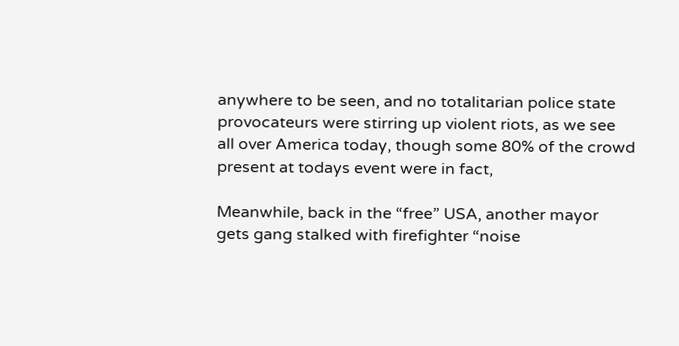anywhere to be seen, and no totalitarian police state provocateurs were stirring up violent riots, as we see all over America today, though some 80% of the crowd present at todays event were in fact,

Meanwhile, back in the “free” USA, another mayor gets gang stalked with firefighter “noise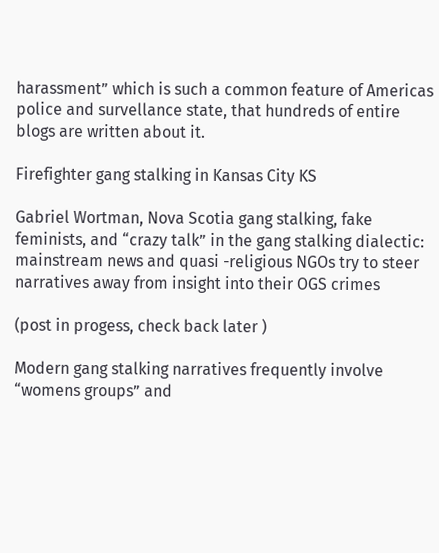harassment” which is such a common feature of Americas police and survellance state, that hundreds of entire blogs are written about it.

Firefighter gang stalking in Kansas City KS

Gabriel Wortman, Nova Scotia gang stalking, fake feminists, and “crazy talk” in the gang stalking dialectic: mainstream news and quasi -religious NGOs try to steer narratives away from insight into their OGS crimes

(post in progess, check back later )

Modern gang stalking narratives frequently involve “womens groups” and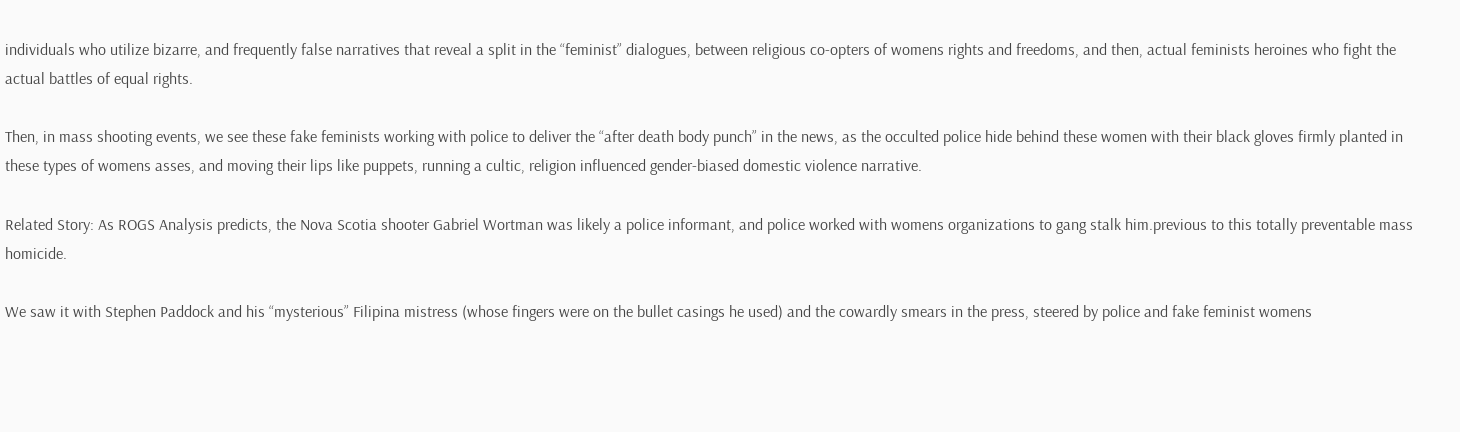individuals who utilize bizarre, and frequently false narratives that reveal a split in the “feminist” dialogues, between religious co-opters of womens rights and freedoms, and then, actual feminists heroines who fight the actual battles of equal rights.

Then, in mass shooting events, we see these fake feminists working with police to deliver the “after death body punch” in the news, as the occulted police hide behind these women with their black gloves firmly planted in these types of womens asses, and moving their lips like puppets, running a cultic, religion influenced gender-biased domestic violence narrative.

Related Story: As ROGS Analysis predicts, the Nova Scotia shooter Gabriel Wortman was likely a police informant, and police worked with womens organizations to gang stalk him.previous to this totally preventable mass homicide.

We saw it with Stephen Paddock and his “mysterious” Filipina mistress (whose fingers were on the bullet casings he used) and the cowardly smears in the press, steered by police and fake feminist womens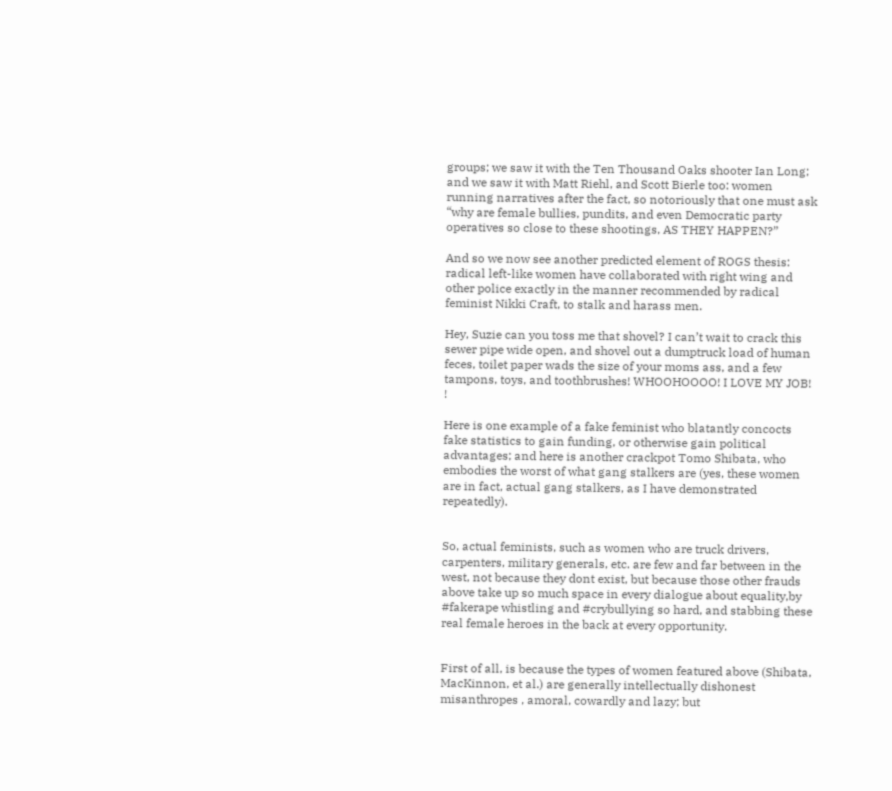groups; we saw it with the Ten Thousand Oaks shooter Ian Long; and we saw it with Matt Riehl, and Scott Bierle too: women running narratives after the fact, so notoriously that one must ask “why are female bullies, pundits, and even Democratic party operatives so close to these shootings, AS THEY HAPPEN?”

And so we now see another predicted element of ROGS thesis: radical left-like women have collaborated with right wing and other police exactly in the manner recommended by radical feminist Nikki Craft, to stalk and harass men.

Hey, Suzie can you toss me that shovel? I can’t wait to crack this sewer pipe wide open, and shovel out a dumptruck load of human feces, toilet paper wads the size of your moms ass, and a few tampons, toys, and toothbrushes! WHOOHOOOO! I LOVE MY JOB! !

Here is one example of a fake feminist who blatantly concocts fake statistics to gain funding, or otherwise gain political advantages; and here is another crackpot Tomo Shibata, who embodies the worst of what gang stalkers are (yes, these women are in fact, actual gang stalkers, as I have demonstrated repeatedly).


So, actual feminists, such as women who are truck drivers, carpenters, military generals, etc. are few and far between in the west, not because they dont exist, but because those other frauds above take up so much space in every dialogue about equality,by #fakerape whistling and #crybullying so hard, and stabbing these real female heroes in the back at every opportunity.


First of all, is because the types of women featured above (Shibata, MacKinnon, et al.) are generally intellectually dishonest misanthropes , amoral, cowardly and lazy; but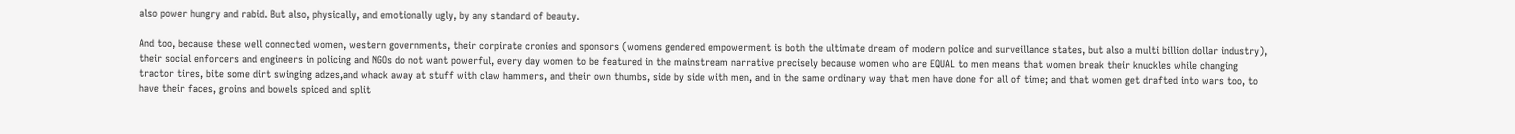also power hungry and rabid. But also, physically, and emotionally ugly, by any standard of beauty.

And too, because these well connected women, western governments, their corpirate cronies and sponsors (womens gendered empowerment is both the ultimate dream of modern police and surveillance states, but also a multi billion dollar industry), their social enforcers and engineers in policing and NGOs do not want powerful, every day women to be featured in the mainstream narrative precisely because women who are EQUAL to men means that women break their knuckles while changing tractor tires, bite some dirt swinging adzes,and whack away at stuff with claw hammers, and their own thumbs, side by side with men, and in the same ordinary way that men have done for all of time; and that women get drafted into wars too, to have their faces, groins and bowels spiced and split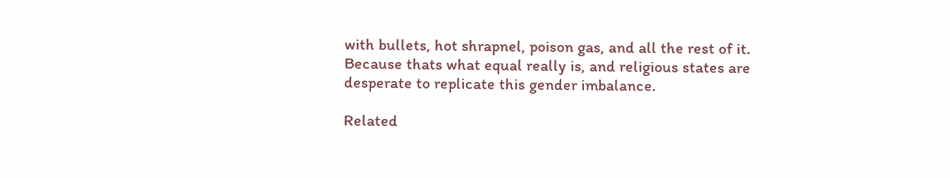with bullets, hot shrapnel, poison gas, and all the rest of it. Because thats what equal really is, and religious states are desperate to replicate this gender imbalance.

Related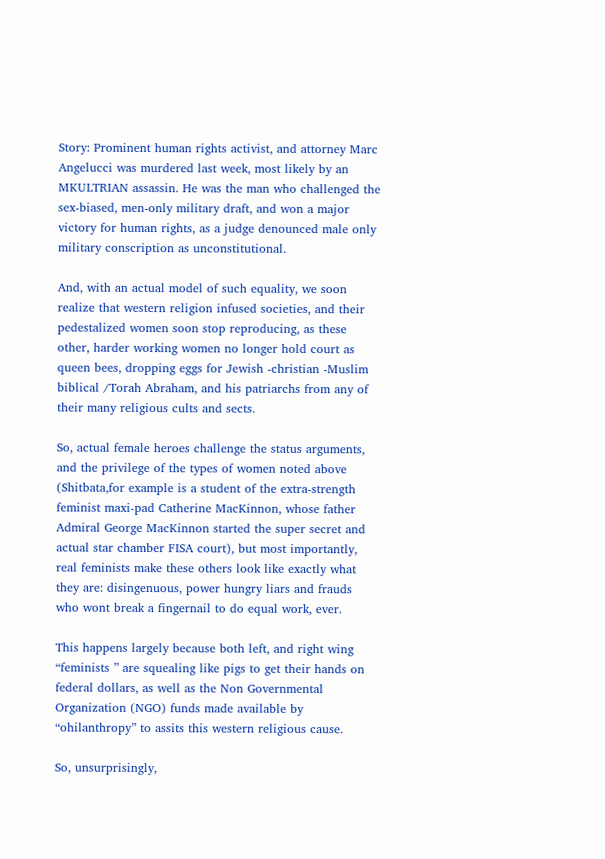Story: Prominent human rights activist, and attorney Marc Angelucci was murdered last week, most likely by an MKULTRIAN assassin. He was the man who challenged the sex-biased, men-only military draft, and won a major victory for human rights, as a judge denounced male only military conscription as unconstitutional.

And, with an actual model of such equality, we soon realize that western religion infused societies, and their pedestalized women soon stop reproducing, as these other, harder working women no longer hold court as queen bees, dropping eggs for Jewish -christian -Muslim biblical /Torah Abraham, and his patriarchs from any of their many religious cults and sects.

So, actual female heroes challenge the status arguments, and the privilege of the types of women noted above (Shitbata,for example is a student of the extra-strength feminist maxi-pad Catherine MacKinnon, whose father Admiral George MacKinnon started the super secret and actual star chamber FISA court), but most importantly, real feminists make these others look like exactly what they are: disingenuous, power hungry liars and frauds who wont break a fingernail to do equal work, ever.

This happens largely because both left, and right wing “feminists ” are squealing like pigs to get their hands on federal dollars, as well as the Non Governmental Organization (NGO) funds made available by “ohilanthropy” to assits this western religious cause.

So, unsurprisingly,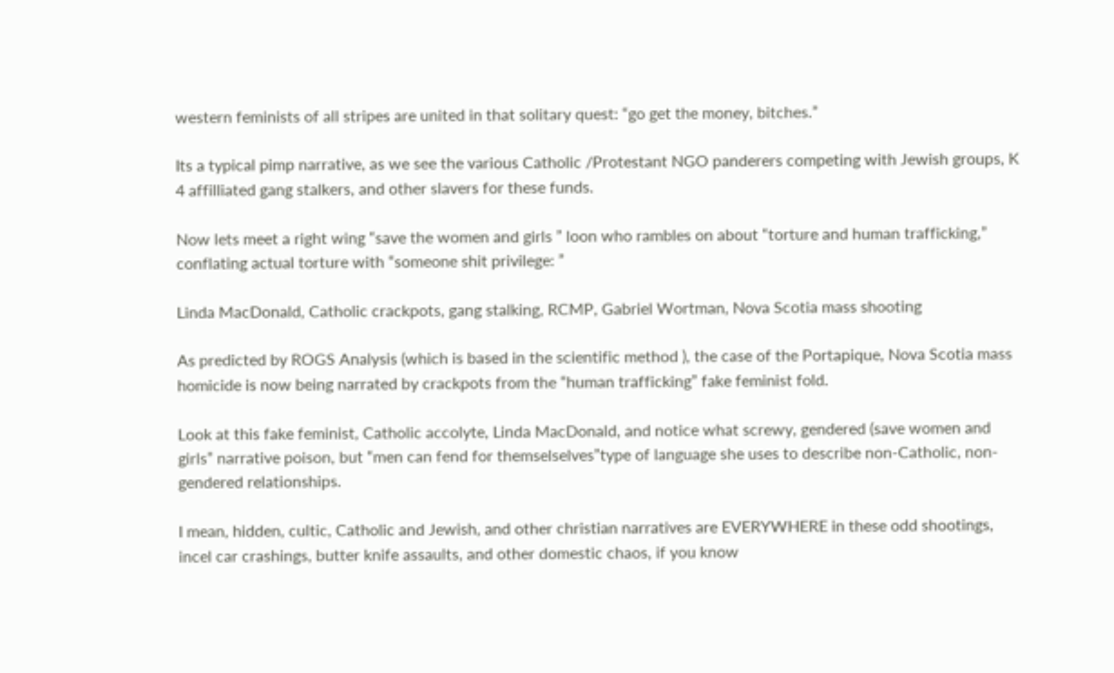western feminists of all stripes are united in that solitary quest: “go get the money, bitches.”

Its a typical pimp narrative, as we see the various Catholic /Protestant NGO panderers competing with Jewish groups, K 4 affilliated gang stalkers, and other slavers for these funds.

Now lets meet a right wing “save the women and girls ” loon who rambles on about “torture and human trafficking,” conflating actual torture with “someone shit privilege: ”

Linda MacDonald, Catholic crackpots, gang stalking, RCMP, Gabriel Wortman, Nova Scotia mass shooting

As predicted by ROGS Analysis (which is based in the scientific method ), the case of the Portapique, Nova Scotia mass homicide is now being narrated by crackpots from the “human trafficking” fake feminist fold.

Look at this fake feminist, Catholic accolyte, Linda MacDonald, and notice what screwy, gendered (save women and girls” narrative poison, but “men can fend for themselselves”type of language she uses to describe non-Catholic, non-gendered relationships.

I mean, hidden, cultic, Catholic and Jewish, and other christian narratives are EVERYWHERE in these odd shootings, incel car crashings, butter knife assaults, and other domestic chaos, if you know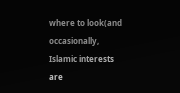where to look(and occasionally, Islamic interests are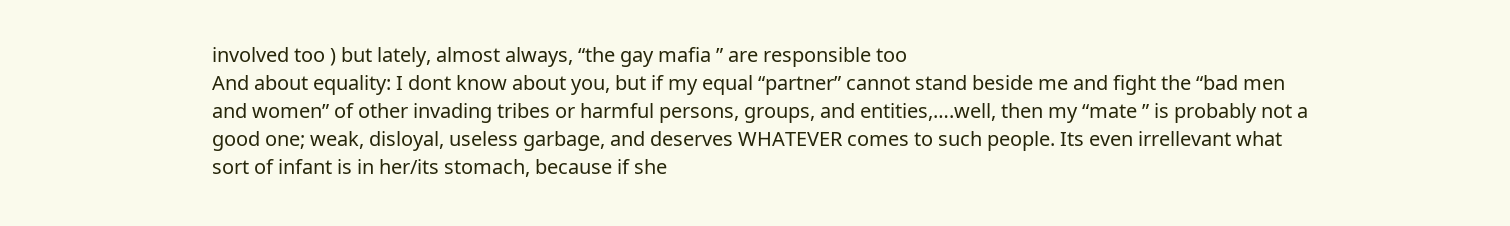involved too ) but lately, almost always, “the gay mafia ” are responsible too
And about equality: I dont know about you, but if my equal “partner” cannot stand beside me and fight the “bad men and women” of other invading tribes or harmful persons, groups, and entities,….well, then my “mate ” is probably not a good one; weak, disloyal, useless garbage, and deserves WHATEVER comes to such people. Its even irrellevant what sort of infant is in her/its stomach, because if she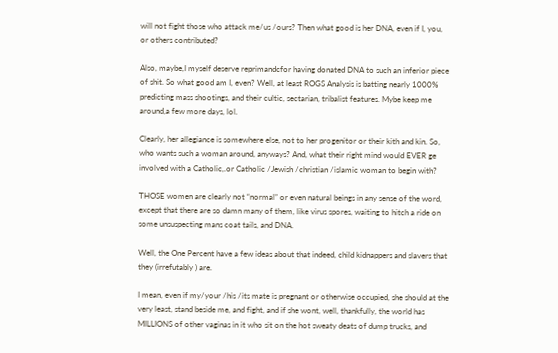will not fight those who attack me/us /ours? Then what good is her DNA, even if I, you, or others contributed?

Also, maybe,I myself deserve reprimandcfor having donated DNA to such an inferior piece of shit. So what good am I, even? Well, at least ROGS Analysis is batting nearly 1000% predicting mass shootings, and their cultic, sectarian, tribalist features. Mybe keep me around,a few more days, lol.

Clearly, her allegiance is somewhere else, not to her progenitor or their kith and kin. So, who wants such a woman around, anyways? And, what their right mind would EVER ge involved with a Catholic,.or Catholic /Jewish /christian /islamic woman to begin with?

THOSE women are clearly not “normal” or even natural beings in any sense of the word, except that there are so damn many of them, like virus spores, waiting to hitch a ride on some unsuspecting mans coat tails, and DNA.

Well, the One Percent have a few ideas about that indeed, child kidnappers and slavers that they (irrefutably ) are.

I mean, even if my/your /his /its mate is pregnant or otherwise occupied, she should at the very least, stand beside me, and fight, and if she wont, well, thankfully, the world has MILLIONS of other vaginas in it who sit on the hot sweaty deats of dump trucks, and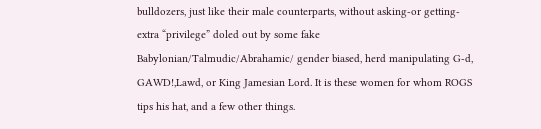bulldozers, just like their male counterparts, without asking-or getting-extra “privilege” doled out by some fake Babylonian/Talmudic/Abrahamic/ gender biased, herd manipulating G-d, GAWD!,Lawd, or King Jamesian Lord. It is these women for whom ROGS tips his hat, and a few other things.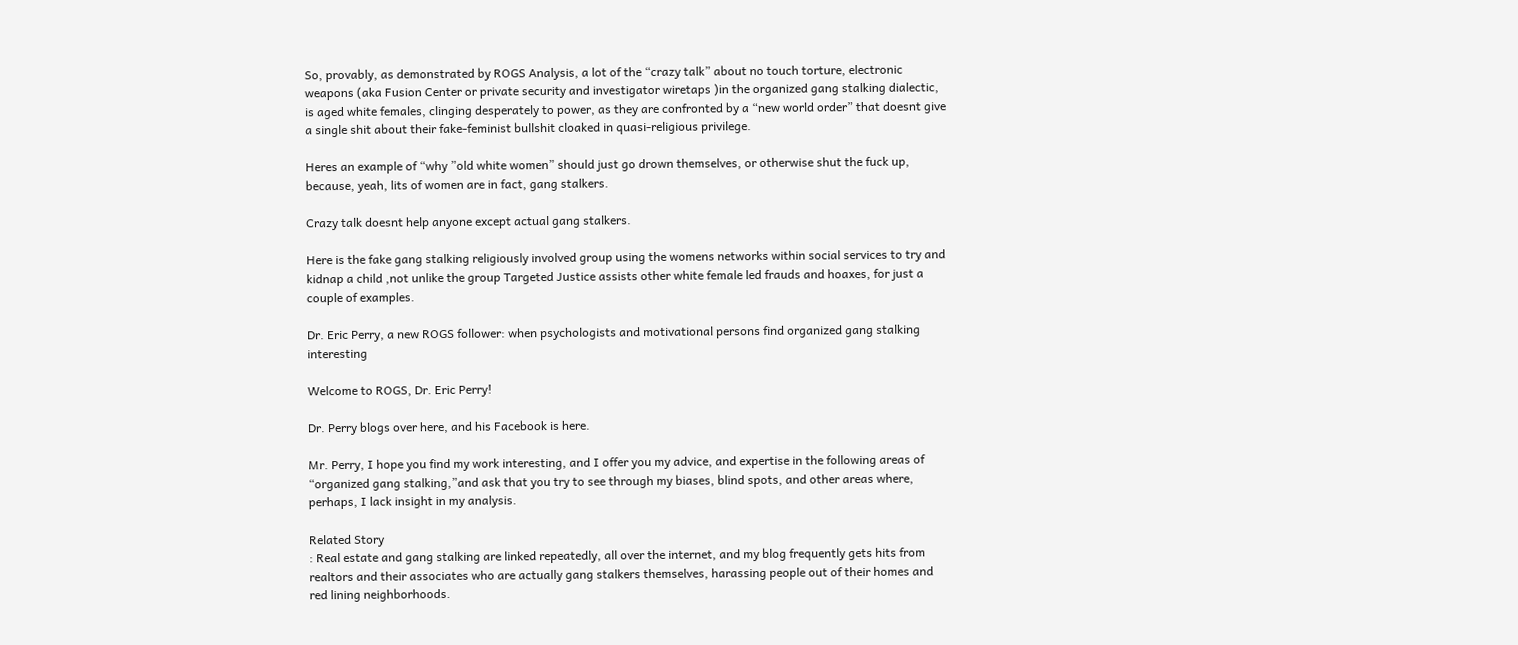So, provably, as demonstrated by ROGS Analysis, a lot of the “crazy talk” about no touch torture, electronic weapons (aka Fusion Center or private security and investigator wiretaps )in the organized gang stalking dialectic, is aged white females, clinging desperately to power, as they are confronted by a “new world order” that doesnt give a single shit about their fake-feminist bullshit cloaked in quasi-religious privilege.

Heres an example of “why ”old white women” should just go drown themselves, or otherwise shut the fuck up, because, yeah, lits of women are in fact, gang stalkers.

Crazy talk doesnt help anyone except actual gang stalkers.

Here is the fake gang stalking religiously involved group using the womens networks within social services to try and kidnap a child ,not unlike the group Targeted Justice assists other white female led frauds and hoaxes, for just a couple of examples.

Dr. Eric Perry, a new ROGS follower: when psychologists and motivational persons find organized gang stalking interesting

Welcome to ROGS, Dr. Eric Perry!

Dr. Perry blogs over here, and his Facebook is here.

Mr. Perry, I hope you find my work interesting, and I offer you my advice, and expertise in the following areas of “organized gang stalking,”and ask that you try to see through my biases, blind spots, and other areas where, perhaps, I lack insight in my analysis.

Related Story
: Real estate and gang stalking are linked repeatedly, all over the internet, and my blog frequently gets hits from realtors and their associates who are actually gang stalkers themselves, harassing people out of their homes and red lining neighborhoods.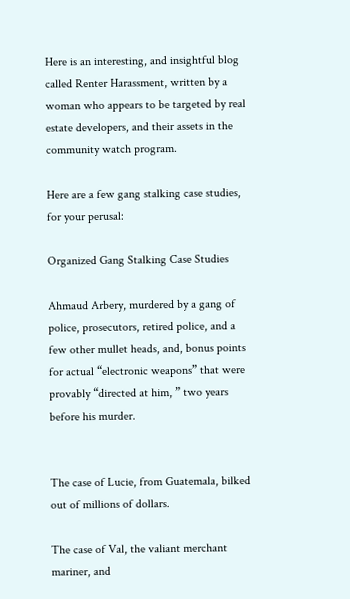Here is an interesting, and insightful blog called Renter Harassment, written by a woman who appears to be targeted by real estate developers, and their assets in the community watch program.

Here are a few gang stalking case studies, for your perusal:

Organized Gang Stalking Case Studies

Ahmaud Arbery, murdered by a gang of police, prosecutors, retired police, and a few other mullet heads, and, bonus points for actual “electronic weapons” that were provably “directed at him, ” two years before his murder.


The case of Lucie, from Guatemala, bilked out of millions of dollars.

The case of Val, the valiant merchant mariner, and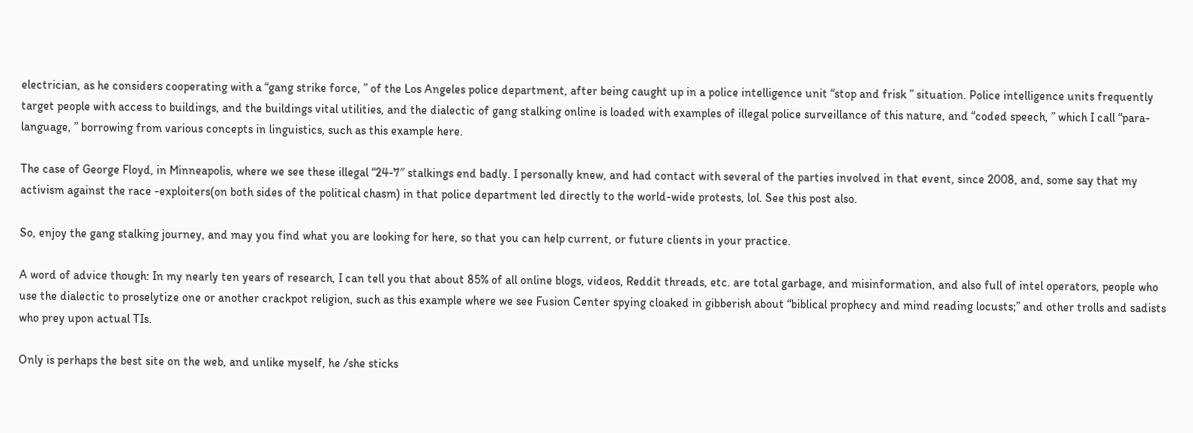electrician, as he considers cooperating with a “gang strike force, ” of the Los Angeles police department, after being caught up in a police intelligence unit “stop and frisk ” situation. Police intelligence units frequently target people with access to buildings, and the buildings vital utilities, and the dialectic of gang stalking online is loaded with examples of illegal police surveillance of this nature, and “coded speech, ” which I call “para-language, ” borrowing from various concepts in linguistics, such as this example here.

The case of George Floyd, in Minneapolis, where we see these illegal “24-7″ stalkings end badly. I personally knew, and had contact with several of the parties involved in that event, since 2008, and, some say that my activism against the race -exploiters(on both sides of the political chasm) in that police department led directly to the world-wide protests, lol. See this post also.

So, enjoy the gang stalking journey, and may you find what you are looking for here, so that you can help current, or future clients in your practice.

A word of advice though: In my nearly ten years of research, I can tell you that about 85% of all online blogs, videos, Reddit threads, etc. are total garbage, and misinformation, and also full of intel operators, people who use the dialectic to proselytize one or another crackpot religion, such as this example where we see Fusion Center spying cloaked in gibberish about “biblical prophecy and mind reading locusts;” and other trolls and sadists who prey upon actual TIs.

Only is perhaps the best site on the web, and unlike myself, he /she sticks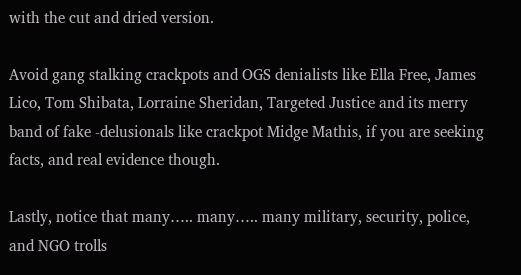with the cut and dried version.

Avoid gang stalking crackpots and OGS denialists like Ella Free, James Lico, Tom Shibata, Lorraine Sheridan, Targeted Justice and its merry band of fake -delusionals like crackpot Midge Mathis, if you are seeking facts, and real evidence though.

Lastly, notice that many….. many….. many military, security, police, and NGO trolls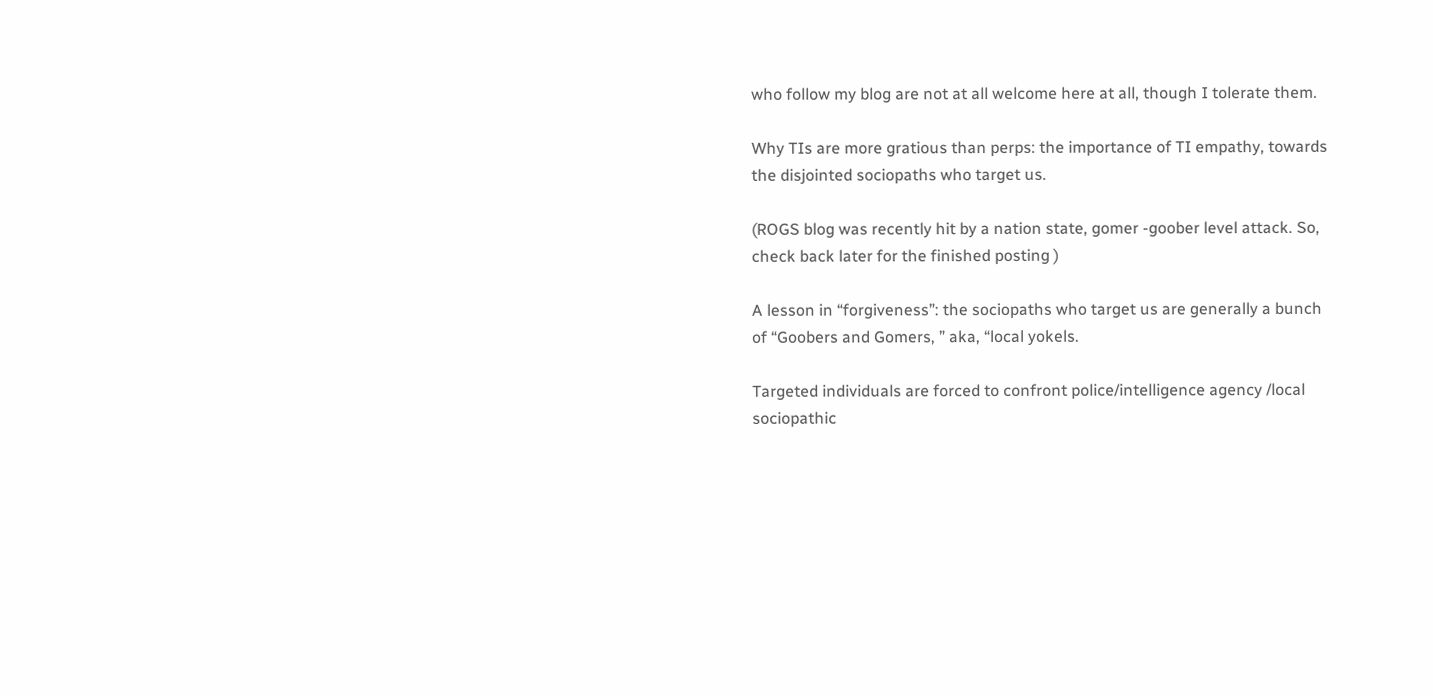who follow my blog are not at all welcome here at all, though I tolerate them.

Why TIs are more gratious than perps: the importance of TI empathy, towards the disjointed sociopaths who target us.

(ROGS blog was recently hit by a nation state, gomer -goober level attack. So, check back later for the finished posting )

A lesson in “forgiveness”: the sociopaths who target us are generally a bunch of “Goobers and Gomers, ” aka, “local yokels.

Targeted individuals are forced to confront police/intelligence agency /local sociopathic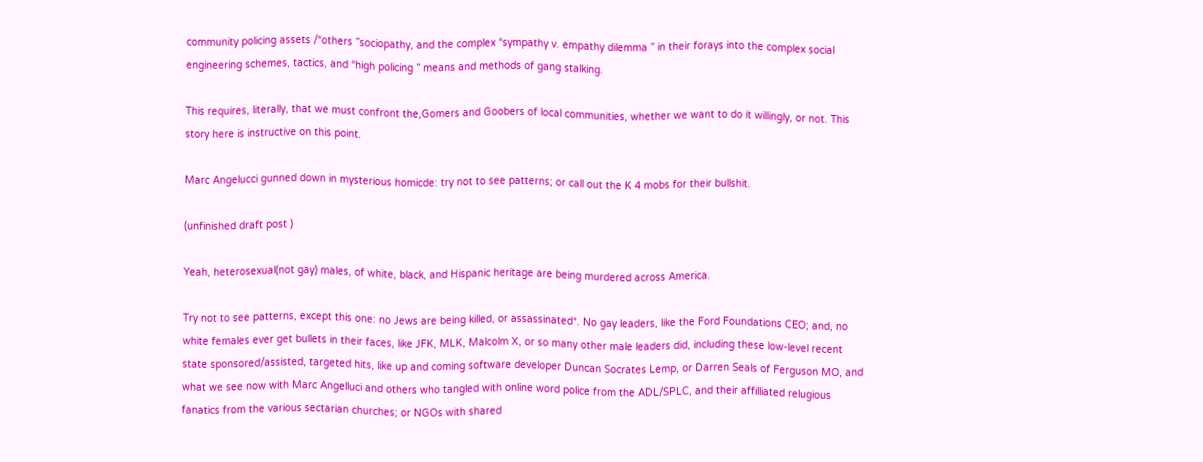community policing assets /“others ”sociopathy, and the complex “sympathy v. empathy dilemma ” in their forays into the complex social engineering schemes, tactics, and “high policing ” means and methods of gang stalking.

This requires, literally, that we must confront the,Gomers and Goobers of local communities, whether we want to do it willingly, or not. This story here is instructive on this point.

Marc Angelucci gunned down in mysterious homicde: try not to see patterns; or call out the K 4 mobs for their bullshit.

(unfinished draft post )

Yeah, heterosexual(not gay) males, of white, black, and Hispanic heritage are being murdered across America.

Try not to see patterns, except this one: no Jews are being killed, or assassinated*. No gay leaders, like the Ford Foundations CEO; and, no white females ever get bullets in their faces, like JFK, MLK, Malcolm X, or so many other male leaders did, including these low-level recent state sponsored/assisted, targeted hits, like up and coming software developer Duncan Socrates Lemp, or Darren Seals of Ferguson MO, and what we see now with Marc Angelluci and others who tangled with online word police from the ADL/SPLC, and their affilliated relugious fanatics from the various sectarian churches; or NGOs with shared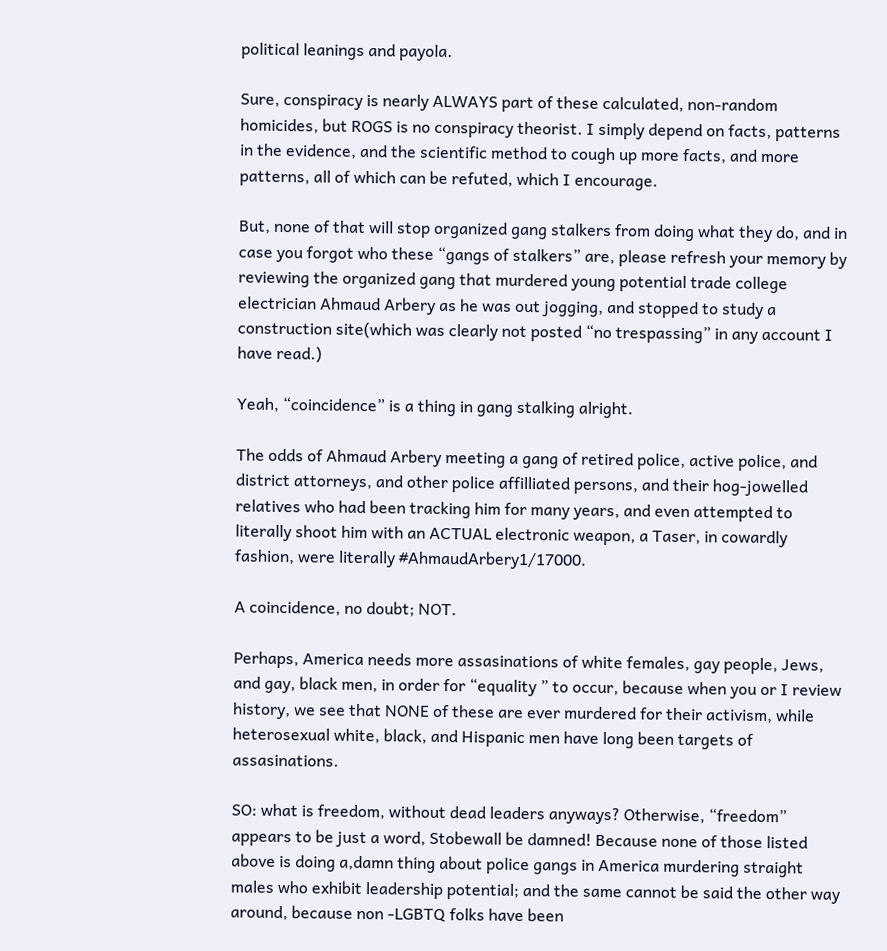political leanings and payola.

Sure, conspiracy is nearly ALWAYS part of these calculated, non-random homicides, but ROGS is no conspiracy theorist. I simply depend on facts, patterns in the evidence, and the scientific method to cough up more facts, and more patterns, all of which can be refuted, which I encourage.

But, none of that will stop organized gang stalkers from doing what they do, and in case you forgot who these “gangs of stalkers” are, please refresh your memory by reviewing the organized gang that murdered young potential trade college electrician Ahmaud Arbery as he was out jogging, and stopped to study a construction site(which was clearly not posted “no trespassing” in any account I have read.)

Yeah, “coincidence” is a thing in gang stalking alright.

The odds of Ahmaud Arbery meeting a gang of retired police, active police, and district attorneys, and other police affilliated persons, and their hog-jowelled relatives who had been tracking him for many years, and even attempted to literally shoot him with an ACTUAL electronic weapon, a Taser, in cowardly fashion, were literally #AhmaudArbery1/17000.

A coincidence, no doubt; NOT.

Perhaps, America needs more assasinations of white females, gay people, Jews, and gay, black men, in order for “equality ” to occur, because when you or I review history, we see that NONE of these are ever murdered for their activism, while heterosexual white, black, and Hispanic men have long been targets of assasinations.

SO: what is freedom, without dead leaders anyways? Otherwise, “freedom” appears to be just a word, Stobewall be damned! Because none of those listed above is doing a,damn thing about police gangs in America murdering straight males who exhibit leadership potential; and the same cannot be said the other way around, because non -LGBTQ folks have been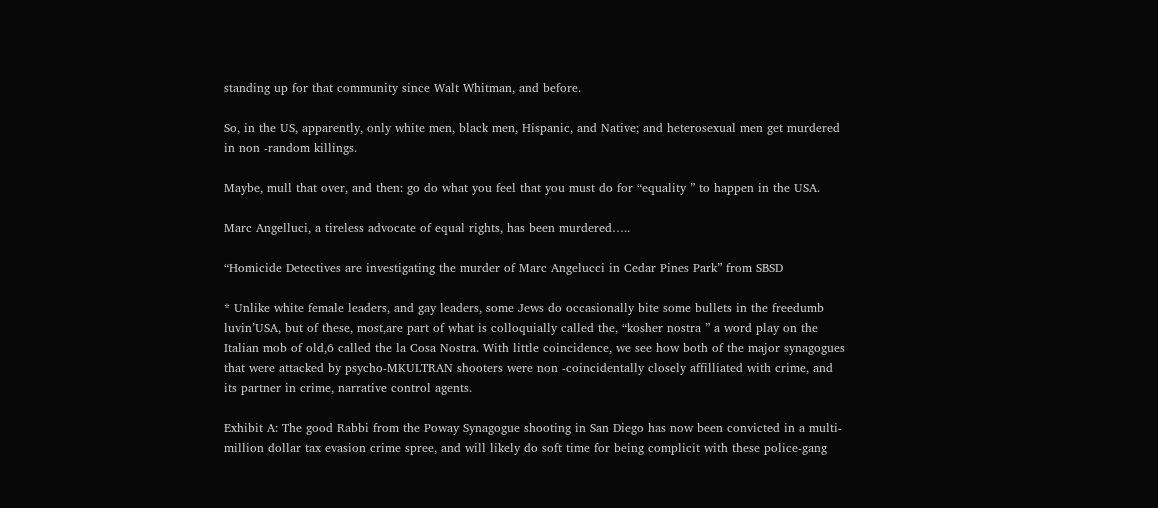standing up for that community since Walt Whitman, and before.

So, in the US, apparently, only white men, black men, Hispanic, and Native; and heterosexual men get murdered in non -random killings.

Maybe, mull that over, and then: go do what you feel that you must do for “equality ” to happen in the USA.

Marc Angelluci, a tireless advocate of equal rights, has been murdered…..

“Homicide Detectives are investigating the murder of Marc Angelucci in Cedar Pines Park” from SBSD

* Unlike white female leaders, and gay leaders, some Jews do occasionally bite some bullets in the freedumb luvin’USA, but of these, most,are part of what is colloquially called the, “kosher nostra ” a word play on the Italian mob of old,6 called the la Cosa Nostra. With little coincidence, we see how both of the major synagogues that were attacked by psycho-MKULTRAN shooters were non -coincidentally closely affilliated with crime, and its partner in crime, narrative control agents.

Exhibit A: The good Rabbi from the Poway Synagogue shooting in San Diego has now been convicted in a multi-million dollar tax evasion crime spree, and will likely do soft time for being complicit with these police-gang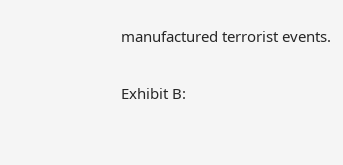manufactured terrorist events.

Exhibit B: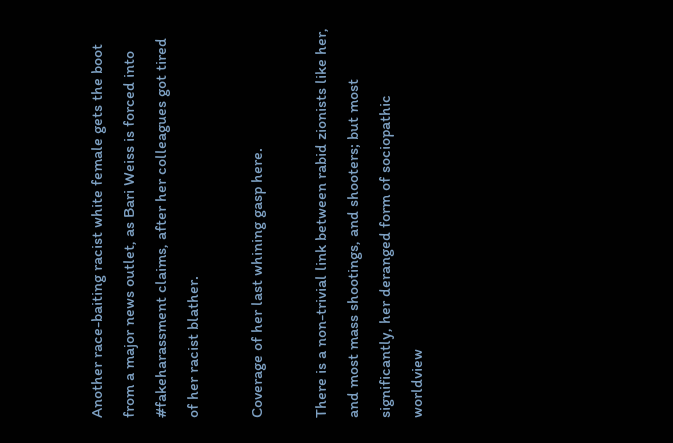Another race-baiting racist white female gets the boot from a major news outlet, as Bari Weiss is forced into #fakeharassment claims, after her colleagues got tired of her racist blather.

Coverage of her last whining gasp here.

There is a non-trivial link between rabid zionists like her, and most mass shootings, and shooters; but most significantly, her deranged form of sociopathic worldview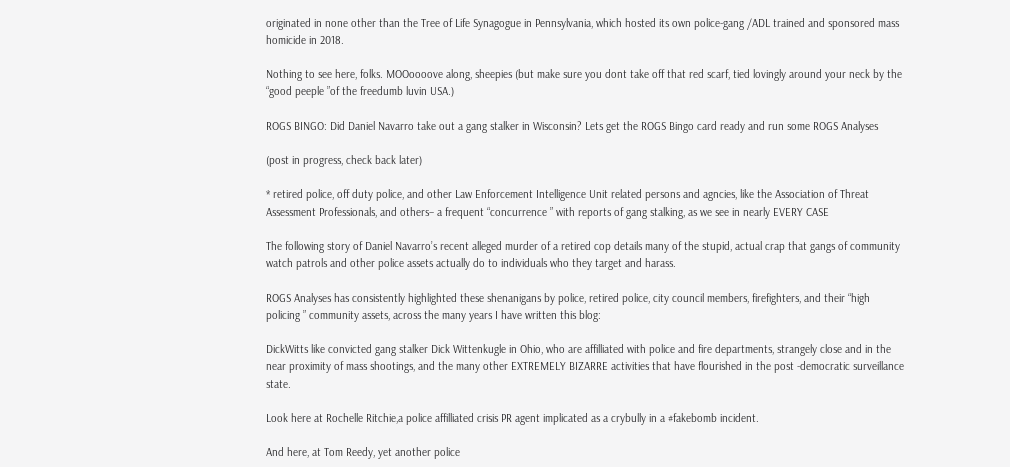originated in none other than the Tree of Life Synagogue in Pennsylvania, which hosted its own police-gang /ADL trained and sponsored mass homicide in 2018.

Nothing to see here, folks. MOOoooove along, sheepies (but make sure you dont take off that red scarf, tied lovingly around your neck by the “good peeple ”of the freedumb luvin USA.)

ROGS BINGO: Did Daniel Navarro take out a gang stalker in Wisconsin? Lets get the ROGS Bingo card ready and run some ROGS Analyses

(post in progress, check back later)

* retired police, off duty police, and other Law Enforcement Intelligence Unit related persons and agncies, like the Association of Threat Assessment Professionals, and others– a frequent “concurrence ” with reports of gang stalking, as we see in nearly EVERY CASE

The following story of Daniel Navarro’s recent alleged murder of a retired cop details many of the stupid, actual crap that gangs of community watch patrols and other police assets actually do to individuals who they target and harass.

ROGS Analyses has consistently highlighted these shenanigans by police, retired police, city council members, firefighters, and their “high policing ” community assets, across the many years I have written this blog:

DickWitts like convicted gang stalker Dick Wittenkugle in Ohio, who are affilliated with police and fire departments, strangely close and in the near proximity of mass shootings, and the many other EXTREMELY BIZARRE activities that have flourished in the post -democratic surveillance state.

Look here at Rochelle Ritchie,a police affilliated crisis PR agent implicated as a crybully in a #fakebomb incident.

And here, at Tom Reedy, yet another police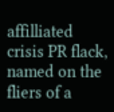affilliated crisis PR flack, named on the fliers of a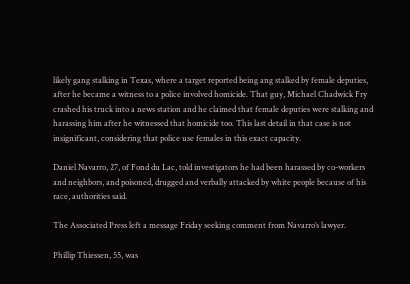likely gang stalking in Texas, where a target reported being ang stalked by female deputies, after he became a witness to a police involved homicide. That guy, Michael Chadwick Fry crashed his truck into a news station and he claimed that female deputies were stalking and harassing him after he witnessed that homicide too. This last detail in that case is not insignificant, considering that police use females in this exact capacity.

Daniel Navarro, 27, of Fond du Lac, told investigators he had been harassed by co-workers and neighbors, and poisoned, drugged and verbally attacked by white people because of his race, authorities said.

The Associated Press left a message Friday seeking comment from Navarro’s lawyer.

Phillip Thiessen, 55, was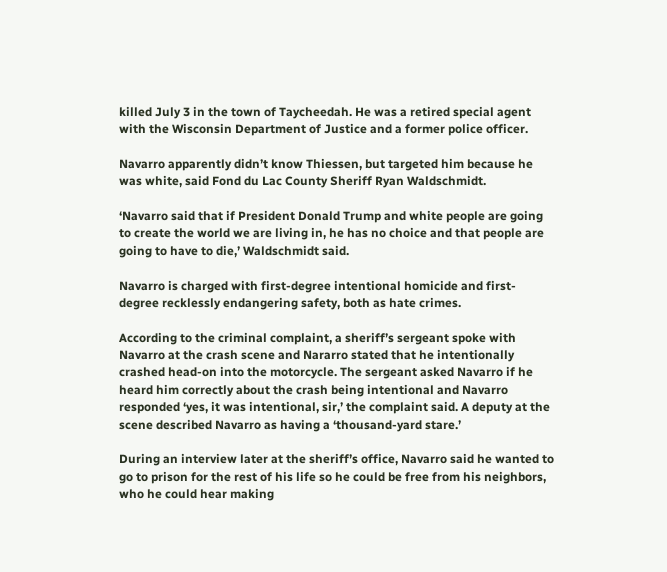killed July 3 in the town of Taycheedah. He was a retired special agent with the Wisconsin Department of Justice and a former police officer.

Navarro apparently didn’t know Thiessen, but targeted him because he was white, said Fond du Lac County Sheriff Ryan Waldschmidt.

‘Navarro said that if President Donald Trump and white people are going to create the world we are living in, he has no choice and that people are going to have to die,’ Waldschmidt said.

Navarro is charged with first-degree intentional homicide and first-degree recklessly endangering safety, both as hate crimes.

According to the criminal complaint, a sheriff’s sergeant spoke with Navarro at the crash scene and Nararro stated that he intentionally crashed head-on into the motorcycle. The sergeant asked Navarro if he heard him correctly about the crash being intentional and Navarro responded ‘yes, it was intentional, sir,’ the complaint said. A deputy at the scene described Navarro as having a ‘thousand-yard stare.’

During an interview later at the sheriff’s office, Navarro said he wanted to go to prison for the rest of his life so he could be free from his neighbors, who he could hear making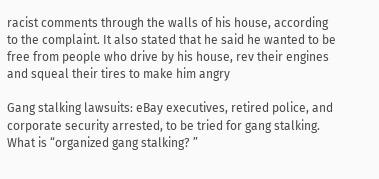racist comments through the walls of his house, according to the complaint. It also stated that he said he wanted to be free from people who drive by his house, rev their engines and squeal their tires to make him angry

Gang stalking lawsuits: eBay executives, retired police, and corporate security arrested, to be tried for gang stalking. What is “organized gang stalking? ”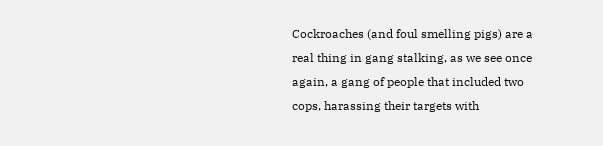Cockroaches (and foul smelling pigs) are a real thing in gang stalking, as we see once again, a gang of people that included two cops, harassing their targets with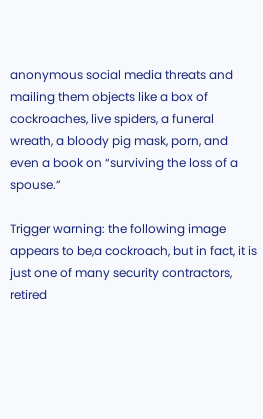anonymous social media threats and mailing them objects like a box of cockroaches, live spiders, a funeral wreath, a bloody pig mask, porn, and even a book on “surviving the loss of a spouse.”

Trigger warning: the following image appears to be,a cockroach, but in fact, it is just one of many security contractors, retired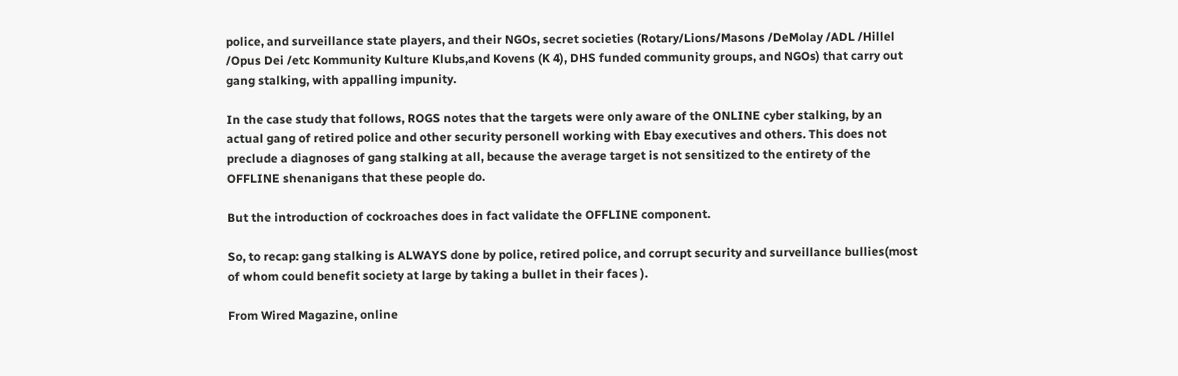police, and surveillance state players, and their NGOs, secret societies (Rotary/Lions/Masons /DeMolay /ADL /Hillel /Opus Dei /etc Kommunity Kulture Klubs,and Kovens (K 4), DHS funded community groups, and NGOs) that carry out gang stalking, with appalling impunity.

In the case study that follows, ROGS notes that the targets were only aware of the ONLINE cyber stalking, by an actual gang of retired police and other security personell working with Ebay executives and others. This does not preclude a diagnoses of gang stalking at all, because the average target is not sensitized to the entirety of the OFFLINE shenanigans that these people do.

But the introduction of cockroaches does in fact validate the OFFLINE component.

So, to recap: gang stalking is ALWAYS done by police, retired police, and corrupt security and surveillance bullies(most of whom could benefit society at large by taking a bullet in their faces ).

From Wired Magazine, online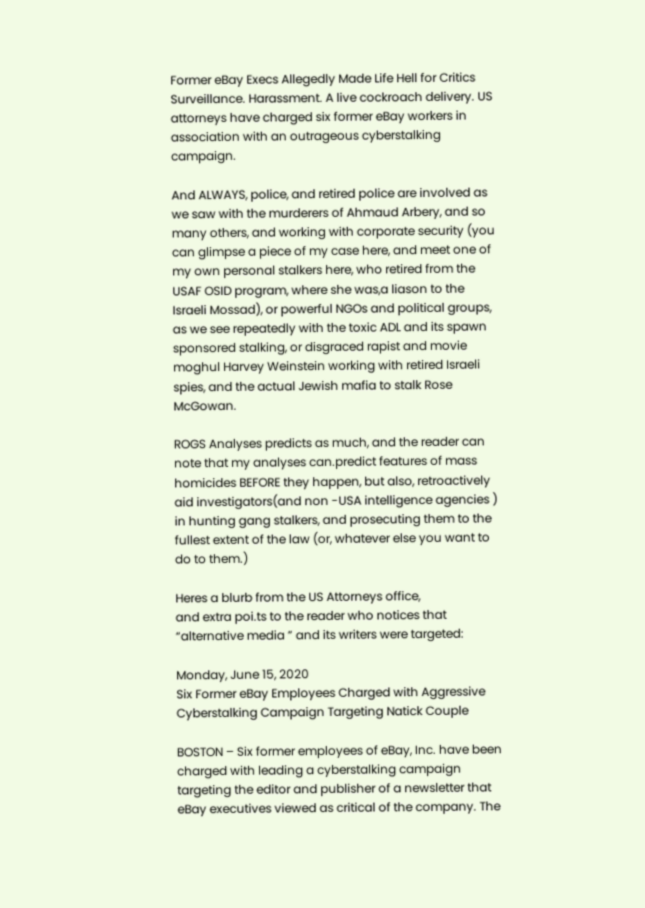Former eBay Execs Allegedly Made Life Hell for Critics
Surveillance. Harassment. A live cockroach delivery. US attorneys have charged six former eBay workers in association with an outrageous cyberstalking campaign.

And ALWAYS, police, and retired police are involved as we saw with the murderers of Ahmaud Arbery, and so many others, and working with corporate security (you can glimpse a piece of my case here, and meet one of my own personal stalkers here, who retired from the USAF OSID program, where she was,a liason to the Israeli Mossad), or powerful NGOs and political groups, as we see repeatedly with the toxic ADL and its spawn sponsored stalking, or disgraced rapist and movie moghul Harvey Weinstein working with retired Israeli spies, and the actual Jewish mafia to stalk Rose McGowan.

ROGS Analyses predicts as much, and the reader can note that my analyses can.predict features of mass homicides BEFORE they happen, but also, retroactively aid investigators(and non -USA intelligence agencies ) in hunting gang stalkers, and prosecuting them to the fullest extent of the law (or, whatever else you want to do to them.)

Heres a blurb from the US Attorneys office,
and extra poi.ts to the reader who notices that “alternative media ” and its writers were targeted:

Monday, June 15, 2020
Six Former eBay Employees Charged with Aggressive Cyberstalking Campaign Targeting Natick Couple

BOSTON – Six former employees of eBay, Inc. have been charged with leading a cyberstalking campaign targeting the editor and publisher of a newsletter that eBay executives viewed as critical of the company. The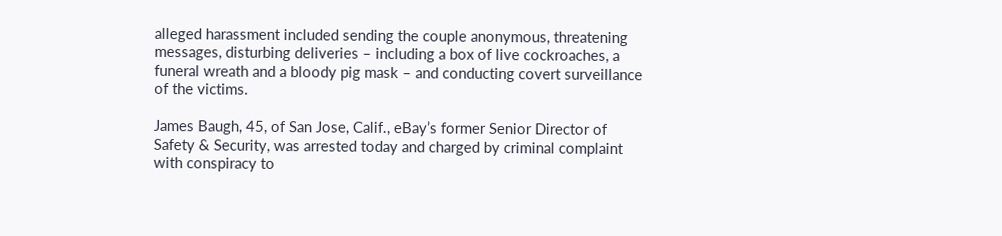alleged harassment included sending the couple anonymous, threatening messages, disturbing deliveries – including a box of live cockroaches, a funeral wreath and a bloody pig mask – and conducting covert surveillance of the victims.

James Baugh, 45, of San Jose, Calif., eBay’s former Senior Director of Safety & Security, was arrested today and charged by criminal complaint with conspiracy to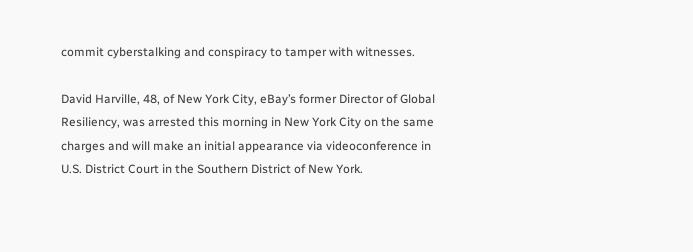commit cyberstalking and conspiracy to tamper with witnesses.

David Harville, 48, of New York City, eBay’s former Director of Global Resiliency, was arrested this morning in New York City on the same charges and will make an initial appearance via videoconference in U.S. District Court in the Southern District of New York.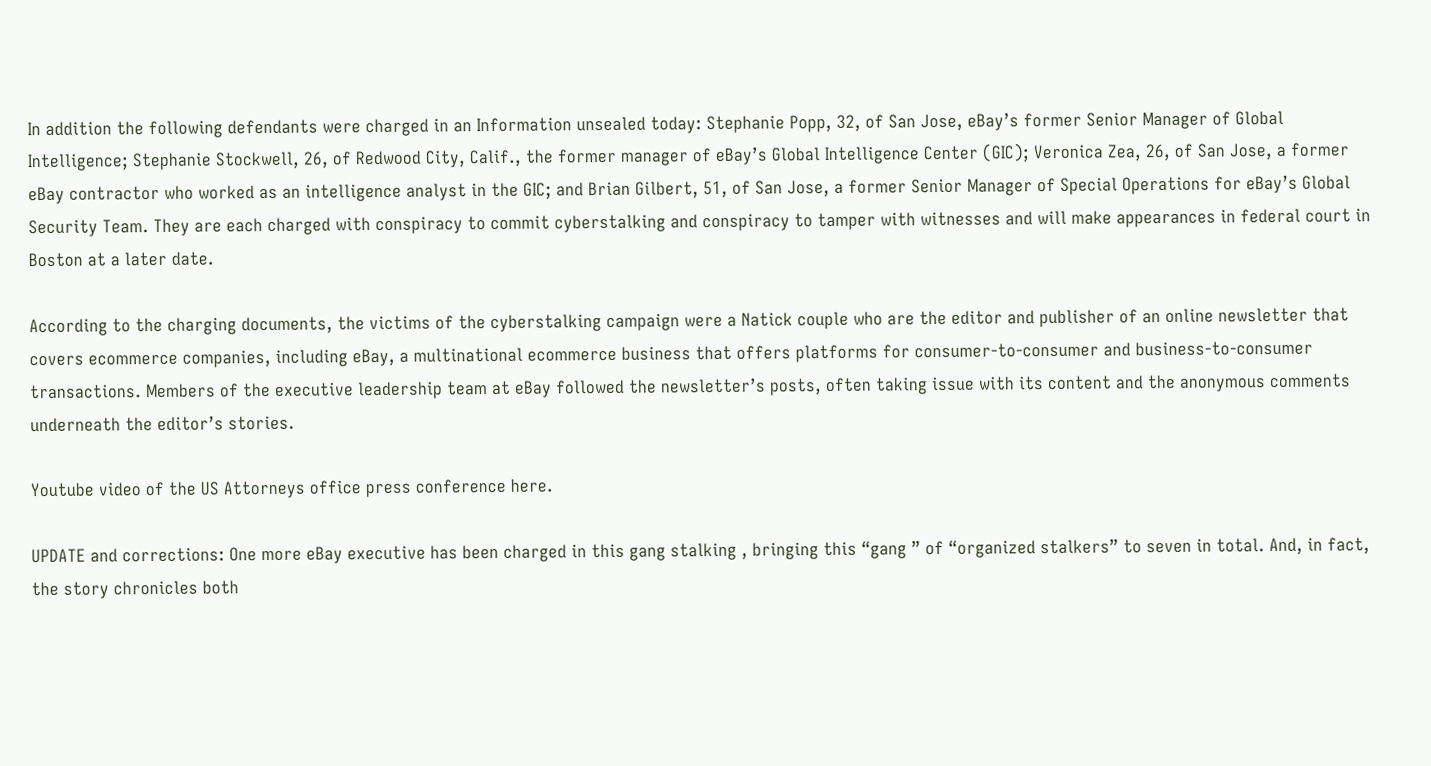In addition the following defendants were charged in an Information unsealed today: Stephanie Popp, 32, of San Jose, eBay’s former Senior Manager of Global Intelligence; Stephanie Stockwell, 26, of Redwood City, Calif., the former manager of eBay’s Global Intelligence Center (GIC); Veronica Zea, 26, of San Jose, a former eBay contractor who worked as an intelligence analyst in the GIC; and Brian Gilbert, 51, of San Jose, a former Senior Manager of Special Operations for eBay’s Global Security Team. They are each charged with conspiracy to commit cyberstalking and conspiracy to tamper with witnesses and will make appearances in federal court in Boston at a later date.

According to the charging documents, the victims of the cyberstalking campaign were a Natick couple who are the editor and publisher of an online newsletter that covers ecommerce companies, including eBay, a multinational ecommerce business that offers platforms for consumer-to-consumer and business-to-consumer transactions. Members of the executive leadership team at eBay followed the newsletter’s posts, often taking issue with its content and the anonymous comments underneath the editor’s stories.

Youtube video of the US Attorneys office press conference here.

UPDATE and corrections: One more eBay executive has been charged in this gang stalking , bringing this “gang ” of “organized stalkers” to seven in total. And, in fact, the story chronicles both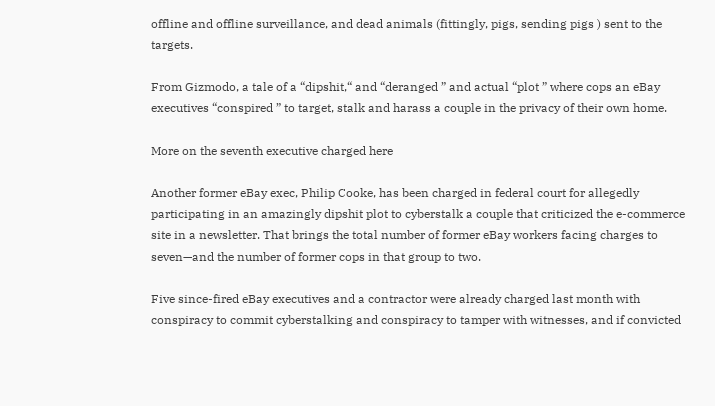offline and offline surveillance, and dead animals (fittingly, pigs, sending pigs ) sent to the targets.

From Gizmodo, a tale of a “dipshit,“ and “deranged ” and actual “plot ” where cops an eBay executives “conspired ” to target, stalk and harass a couple in the privacy of their own home.

More on the seventh executive charged here

Another former eBay exec, Philip Cooke, has been charged in federal court for allegedly participating in an amazingly dipshit plot to cyberstalk a couple that criticized the e-commerce site in a newsletter. That brings the total number of former eBay workers facing charges to seven—and the number of former cops in that group to two.

Five since-fired eBay executives and a contractor were already charged last month with conspiracy to commit cyberstalking and conspiracy to tamper with witnesses, and if convicted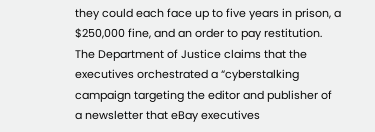they could each face up to five years in prison, a $250,000 fine, and an order to pay restitution. The Department of Justice claims that the executives orchestrated a “cyberstalking campaign targeting the editor and publisher of a newsletter that eBay executives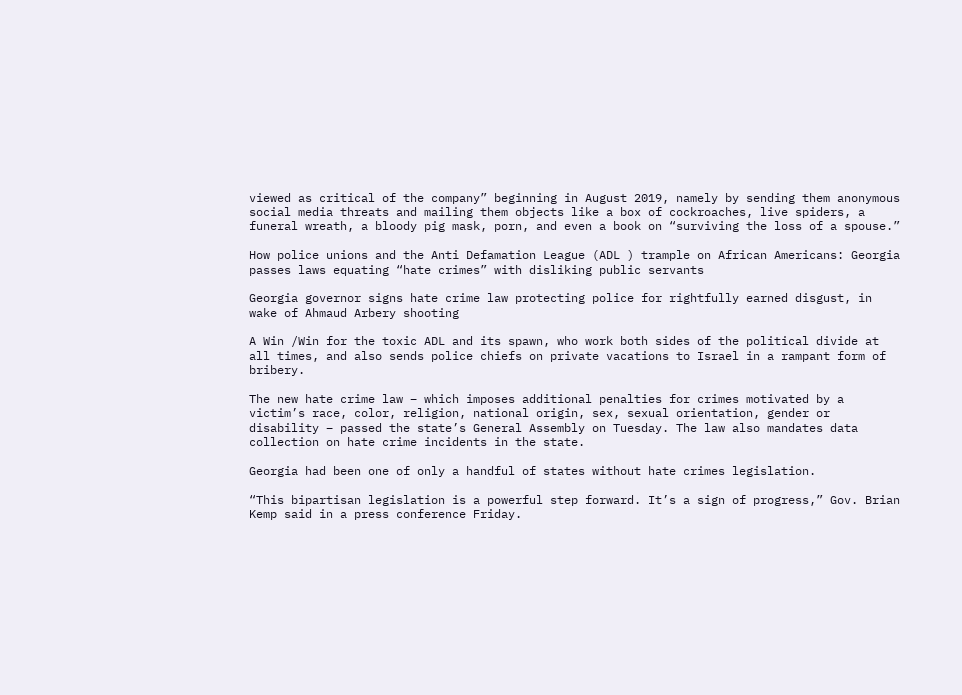viewed as critical of the company” beginning in August 2019, namely by sending them anonymous social media threats and mailing them objects like a box of cockroaches, live spiders, a funeral wreath, a bloody pig mask, porn, and even a book on “surviving the loss of a spouse.”

How police unions and the Anti Defamation League (ADL ) trample on African Americans: Georgia passes laws equating “hate crimes” with disliking public servants

Georgia governor signs hate crime law protecting police for rightfully earned disgust, in wake of Ahmaud Arbery shooting

A Win /Win for the toxic ADL and its spawn, who work both sides of the political divide at all times, and also sends police chiefs on private vacations to Israel in a rampant form of bribery.

The new hate crime law – which imposes additional penalties for crimes motivated by a victim’s race, color, religion, national origin, sex, sexual orientation, gender or disability – passed the state’s General Assembly on Tuesday. The law also mandates data collection on hate crime incidents in the state.

Georgia had been one of only a handful of states without hate crimes legislation.

“This bipartisan legislation is a powerful step forward. It’s a sign of progress,” Gov. Brian Kemp said in a press conference Friday.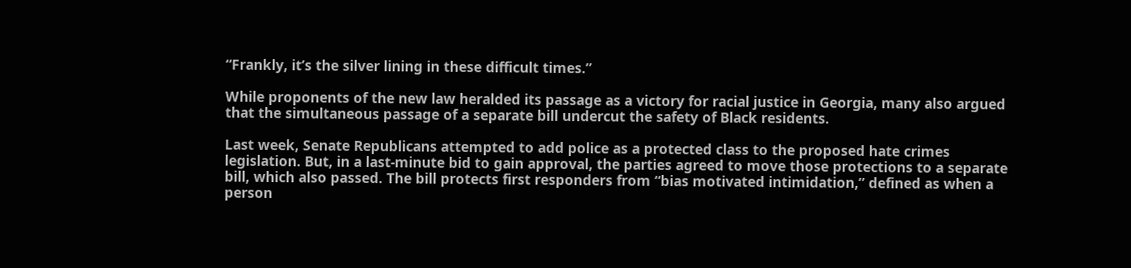“Frankly, it’s the silver lining in these difficult times.”

While proponents of the new law heralded its passage as a victory for racial justice in Georgia, many also argued that the simultaneous passage of a separate bill undercut the safety of Black residents.

Last week, Senate Republicans attempted to add police as a protected class to the proposed hate crimes legislation. But, in a last-minute bid to gain approval, the parties agreed to move those protections to a separate bill, which also passed. The bill protects first responders from “bias motivated intimidation,” defined as when a person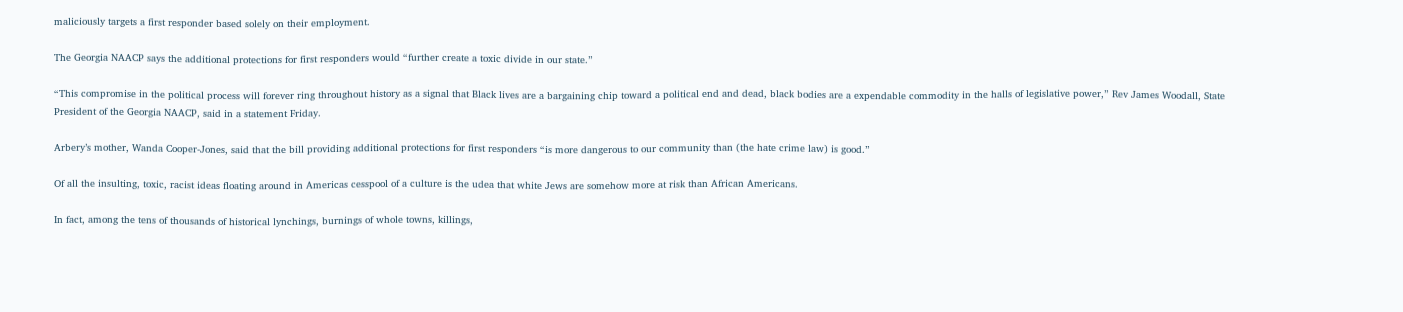maliciously targets a first responder based solely on their employment.

The Georgia NAACP says the additional protections for first responders would “further create a toxic divide in our state.”

“This compromise in the political process will forever ring throughout history as a signal that Black lives are a bargaining chip toward a political end and dead, black bodies are a expendable commodity in the halls of legislative power,” Rev James Woodall, State President of the Georgia NAACP, said in a statement Friday.

Arbery’s mother, Wanda Cooper-Jones, said that the bill providing additional protections for first responders “is more dangerous to our community than (the hate crime law) is good.”

Of all the insulting, toxic, racist ideas floating around in Americas cesspool of a culture is the udea that white Jews are somehow more at risk than African Americans.

In fact, among the tens of thousands of historical lynchings, burnings of whole towns, killings,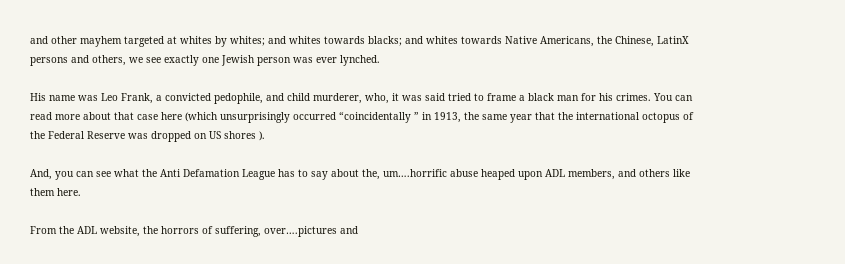and other mayhem targeted at whites by whites; and whites towards blacks; and whites towards Native Americans, the Chinese, LatinX persons and others, we see exactly one Jewish person was ever lynched.

His name was Leo Frank, a convicted pedophile, and child murderer, who, it was said tried to frame a black man for his crimes. You can read more about that case here (which unsurprisingly occurred “coincidentally ” in 1913, the same year that the international octopus of the Federal Reserve was dropped on US shores ).

And, you can see what the Anti Defamation League has to say about the, um….horrific abuse heaped upon ADL members, and others like them here.

From the ADL website, the horrors of suffering, over….pictures and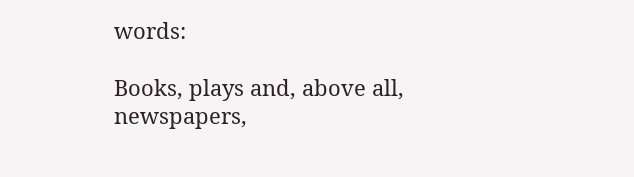words:

Books, plays and, above all, newspapers,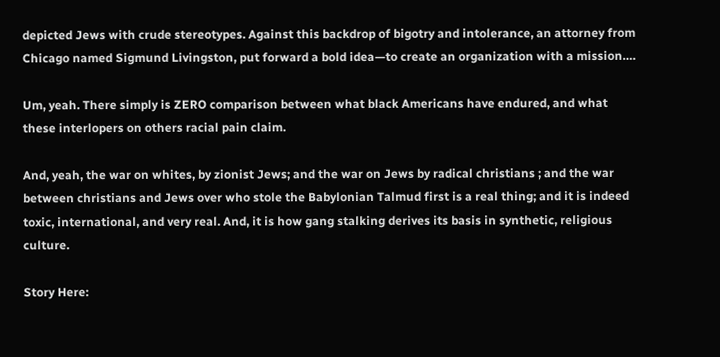depicted Jews with crude stereotypes. Against this backdrop of bigotry and intolerance, an attorney from Chicago named Sigmund Livingston, put forward a bold idea—to create an organization with a mission….

Um, yeah. There simply is ZERO comparison between what black Americans have endured, and what these interlopers on others racial pain claim.

And, yeah, the war on whites, by zionist Jews; and the war on Jews by radical christians ; and the war between christians and Jews over who stole the Babylonian Talmud first is a real thing; and it is indeed toxic, international, and very real. And, it is how gang stalking derives its basis in synthetic, religious culture.

Story Here: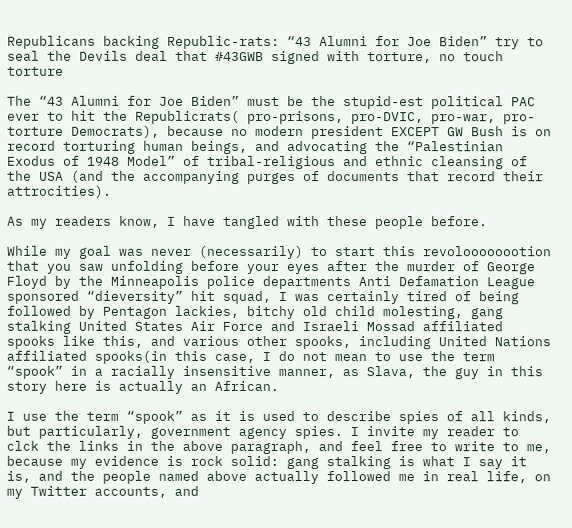Republicans backing Republic-rats: “43 Alumni for Joe Biden” try to seal the Devils deal that #43GWB signed with torture, no touch torture

The “43 Alumni for Joe Biden” must be the stupid-est political PAC ever to hit the Republicrats( pro-prisons, pro-DVIC, pro-war, pro-torture Democrats), because no modern president EXCEPT GW Bush is on record torturing human beings, and advocating the “Palestinian Exodus of 1948 Model” of tribal-religious and ethnic cleansing of the USA (and the accompanying purges of documents that record their attrocities).

As my readers know, I have tangled with these people before.

While my goal was never (necessarily) to start this revoloooooootion that you saw unfolding before your eyes after the murder of George Floyd by the Minneapolis police departments Anti Defamation League sponsored “dieversity” hit squad, I was certainly tired of being followed by Pentagon lackies, bitchy old child molesting, gang stalking United States Air Force and Israeli Mossad affiliated spooks like this, and various other spooks, including United Nations affiliated spooks(in this case, I do not mean to use the term “spook” in a racially insensitive manner, as Slava, the guy in this story here is actually an African.

I use the term “spook” as it is used to describe spies of all kinds, but particularly, government agency spies. I invite my reader to clck the links in the above paragraph, and feel free to write to me, because my evidence is rock solid: gang stalking is what I say it is, and the people named above actually followed me in real life, on my Twitter accounts, and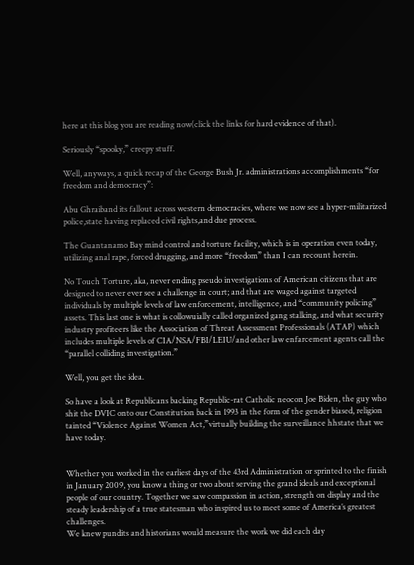here at this blog you are reading now(click the links for hard evidence of that).

Seriously “spooky,” creepy stuff.

Well, anyways, a quick recap of the George Bush Jr. administrations accomplishments “for freedom and democracy”:

Abu Ghraiband its fallout across western democracies, where we now see a hyper-militarized police,state having replaced civil rights,and due process.

The Guantanamo Bay mind control and torture facility, which is in operation even today, utilizing anal rape, forced drugging, and more “freedom” than I can recount herein.

No Touch Torture, aka, never ending pseudo investigations of American citizens that are designed to never ever see a challenge in court; and that are waged against targeted individuals by multiple levels of law enforcement, intelligence, and “community policing” assets. This last one is what is collowuially called organized gang stalking, and what security industry profiteers like the Association of Threat Assessment Professionals (ATAP) which includes multiple levels of CIA/NSA/FBI/LEIU/and other law enfarcement agents call the “parallel colliding investigation.”

Well, you get the idea.

So have a look at Republicans backing Republic-rat Catholic neocon Joe Biden, the guy who shit the DVIC onto our Constitution back in 1993 in the form of the gender biased, religion tainted “Violence Against Women Act,”virtually building the surveillance hhstate that we have today.


Whether you worked in the earliest days of the 43rd Administration or sprinted to the finish in January 2009, you know a thing or two about serving the grand ideals and exceptional people of our country. Together we saw compassion in action, strength on display and the steady leadership of a true statesman who inspired us to meet some of America’s greatest challenges.
We knew pundits and historians would measure the work we did each day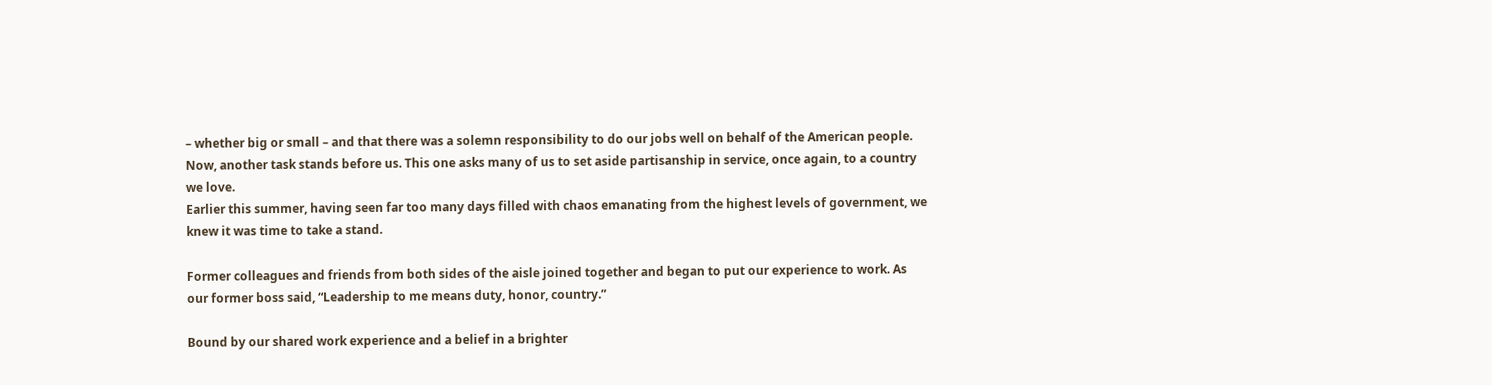– whether big or small – and that there was a solemn responsibility to do our jobs well on behalf of the American people.
Now, another task stands before us. This one asks many of us to set aside partisanship in service, once again, to a country we love.
Earlier this summer, having seen far too many days filled with chaos emanating from the highest levels of government, we knew it was time to take a stand.

Former colleagues and friends from both sides of the aisle joined together and began to put our experience to work. As our former boss said, “Leadership to me means duty, honor, country.”

Bound by our shared work experience and a belief in a brighter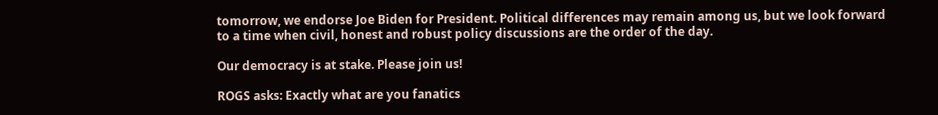tomorrow, we endorse Joe Biden for President. Political differences may remain among us, but we look forward to a time when civil, honest and robust policy discussions are the order of the day.

Our democracy is at stake. Please join us!

ROGS asks: Exactly what are you fanatics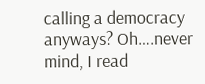calling a democracy anyways? Oh….never mind, I read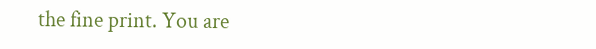the fine print. You are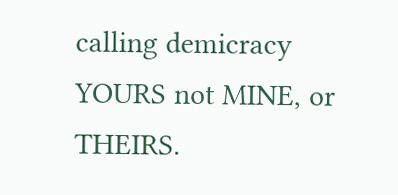calling demicracy YOURS not MINE, or THEIRS.